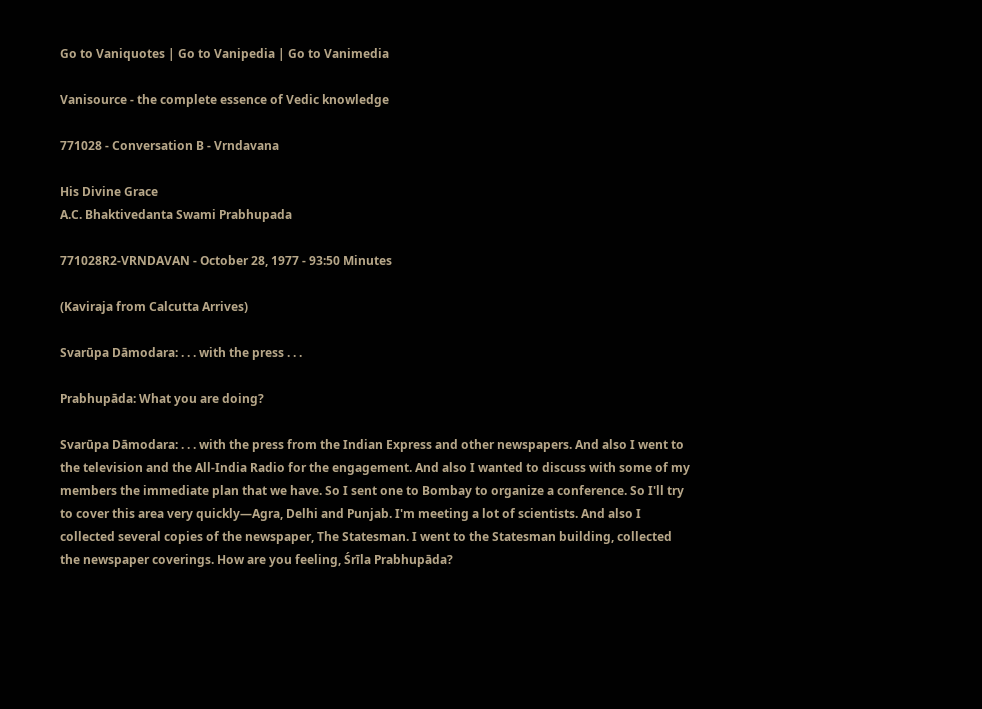Go to Vaniquotes | Go to Vanipedia | Go to Vanimedia

Vanisource - the complete essence of Vedic knowledge

771028 - Conversation B - Vrndavana

His Divine Grace
A.C. Bhaktivedanta Swami Prabhupada

771028R2-VRNDAVAN - October 28, 1977 - 93:50 Minutes

(Kaviraja from Calcutta Arrives)

Svarūpa Dāmodara: . . . with the press . . .

Prabhupāda: What you are doing?

Svarūpa Dāmodara: . . . with the press from the Indian Express and other newspapers. And also I went to the television and the All-India Radio for the engagement. And also I wanted to discuss with some of my members the immediate plan that we have. So I sent one to Bombay to organize a conference. So I'll try to cover this area very quickly—Agra, Delhi and Punjab. I'm meeting a lot of scientists. And also I collected several copies of the newspaper, The Statesman. I went to the Statesman building, collected the newspaper coverings. How are you feeling, Śrīla Prabhupāda?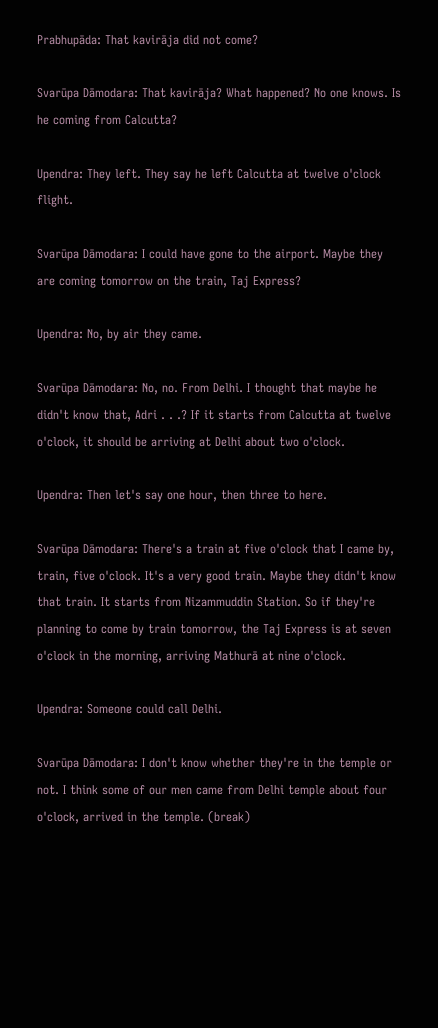Prabhupāda: That kavirāja did not come?

Svarūpa Dāmodara: That kavirāja? What happened? No one knows. Is he coming from Calcutta?

Upendra: They left. They say he left Calcutta at twelve o'clock flight.

Svarūpa Dāmodara: I could have gone to the airport. Maybe they are coming tomorrow on the train, Taj Express?

Upendra: No, by air they came.

Svarūpa Dāmodara: No, no. From Delhi. I thought that maybe he didn't know that, Adri . . .? If it starts from Calcutta at twelve o'clock, it should be arriving at Delhi about two o'clock.

Upendra: Then let's say one hour, then three to here.

Svarūpa Dāmodara: There's a train at five o'clock that I came by, train, five o'clock. It's a very good train. Maybe they didn't know that train. It starts from Nizammuddin Station. So if they're planning to come by train tomorrow, the Taj Express is at seven o'clock in the morning, arriving Mathurā at nine o'clock.

Upendra: Someone could call Delhi.

Svarūpa Dāmodara: I don't know whether they're in the temple or not. I think some of our men came from Delhi temple about four o'clock, arrived in the temple. (break)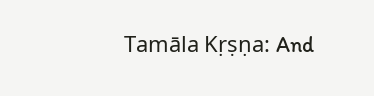Tamāla Kṛṣṇa: And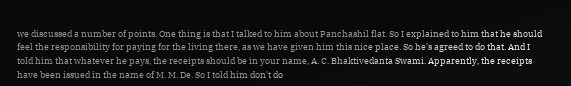we discussed a number of points. One thing is that I talked to him about Panchashil flat. So I explained to him that he should feel the responsibility for paying for the living there, as we have given him this nice place. So he's agreed to do that. And I told him that whatever he pays, the receipts should be in your name, A. C. Bhaktivedanta Swami. Apparently, the receipts have been issued in the name of M. M. De. So I told him don't do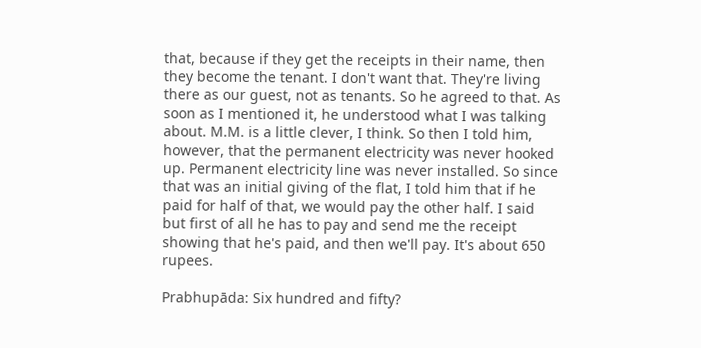that, because if they get the receipts in their name, then they become the tenant. I don't want that. They're living there as our guest, not as tenants. So he agreed to that. As soon as I mentioned it, he understood what I was talking about. M.M. is a little clever, I think. So then I told him, however, that the permanent electricity was never hooked up. Permanent electricity line was never installed. So since that was an initial giving of the flat, I told him that if he paid for half of that, we would pay the other half. I said but first of all he has to pay and send me the receipt showing that he's paid, and then we'll pay. It's about 650 rupees.

Prabhupāda: Six hundred and fifty?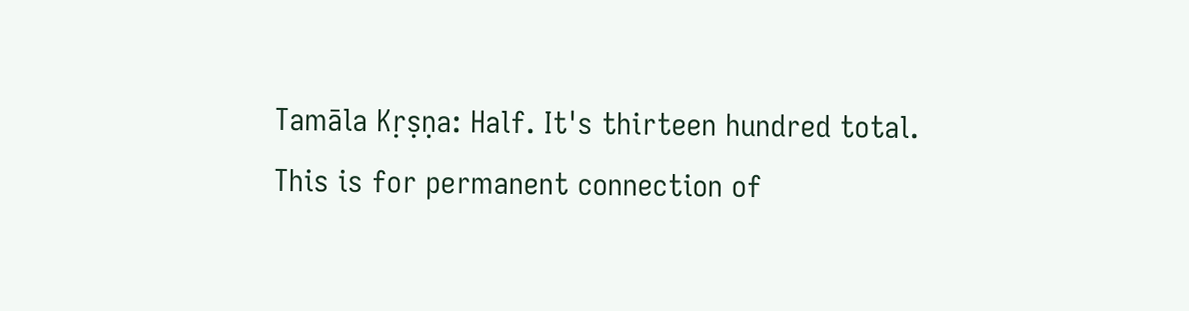Tamāla Kṛṣṇa: Half. It's thirteen hundred total. This is for permanent connection of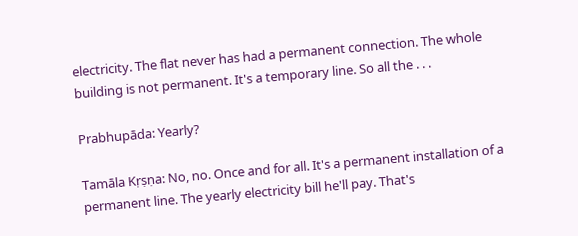electricity. The flat never has had a permanent connection. The whole building is not permanent. It's a temporary line. So all the . . .

Prabhupāda: Yearly?

Tamāla Kṛṣṇa: No, no. Once and for all. It's a permanent installation of a permanent line. The yearly electricity bill he'll pay. That's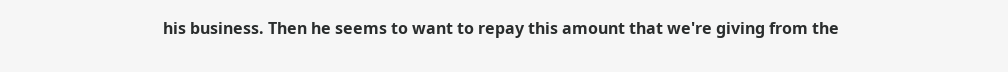his business. Then he seems to want to repay this amount that we're giving from the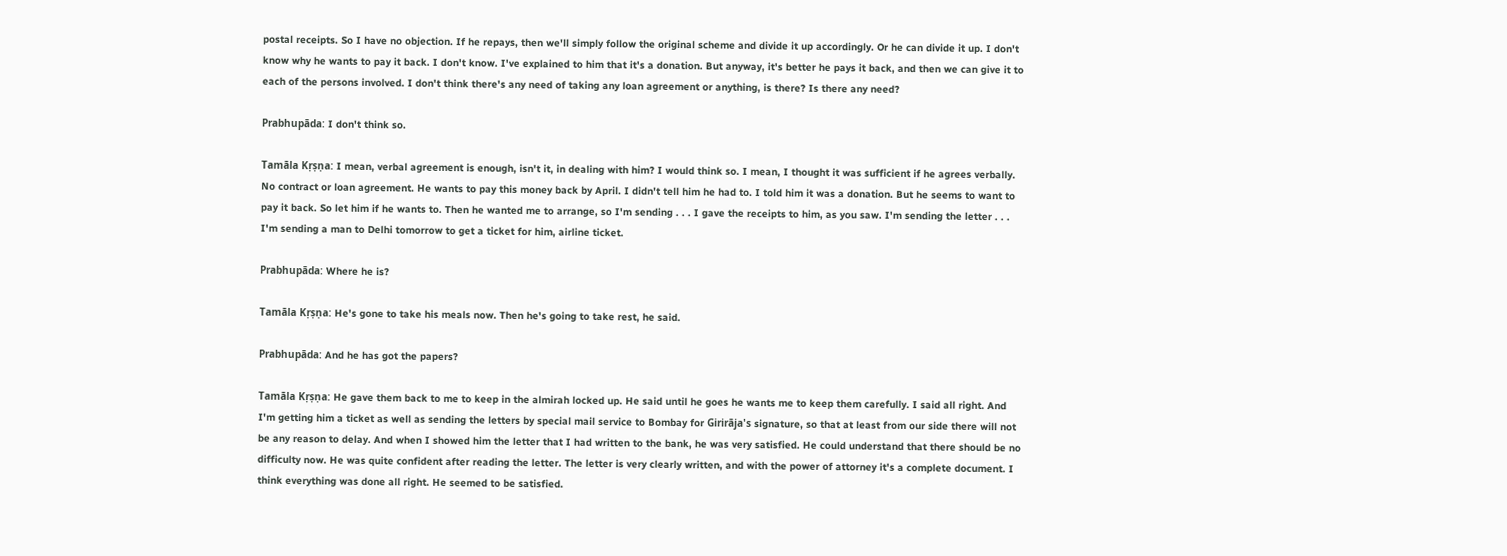postal receipts. So I have no objection. If he repays, then we'll simply follow the original scheme and divide it up accordingly. Or he can divide it up. I don't know why he wants to pay it back. I don't know. I've explained to him that it's a donation. But anyway, it's better he pays it back, and then we can give it to each of the persons involved. I don't think there's any need of taking any loan agreement or anything, is there? Is there any need?

Prabhupāda: I don't think so.

Tamāla Kṛṣṇa: I mean, verbal agreement is enough, isn't it, in dealing with him? I would think so. I mean, I thought it was sufficient if he agrees verbally. No contract or loan agreement. He wants to pay this money back by April. I didn't tell him he had to. I told him it was a donation. But he seems to want to pay it back. So let him if he wants to. Then he wanted me to arrange, so I'm sending . . . I gave the receipts to him, as you saw. I'm sending the letter . . . I'm sending a man to Delhi tomorrow to get a ticket for him, airline ticket.

Prabhupāda: Where he is?

Tamāla Kṛṣṇa: He's gone to take his meals now. Then he's going to take rest, he said.

Prabhupāda: And he has got the papers?

Tamāla Kṛṣṇa: He gave them back to me to keep in the almirah locked up. He said until he goes he wants me to keep them carefully. I said all right. And I'm getting him a ticket as well as sending the letters by special mail service to Bombay for Girirāja's signature, so that at least from our side there will not be any reason to delay. And when I showed him the letter that I had written to the bank, he was very satisfied. He could understand that there should be no difficulty now. He was quite confident after reading the letter. The letter is very clearly written, and with the power of attorney it's a complete document. I think everything was done all right. He seemed to be satisfied.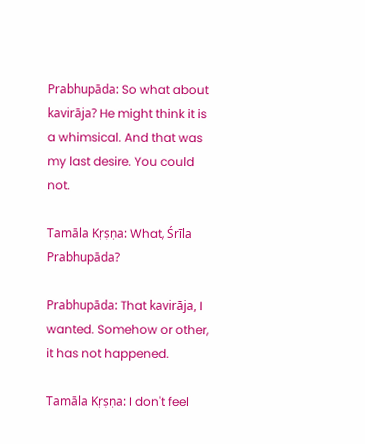Prabhupāda: So what about kavirāja? He might think it is a whimsical. And that was my last desire. You could not.

Tamāla Kṛṣṇa: What, Śrīla Prabhupāda?

Prabhupāda: That kavirāja, I wanted. Somehow or other, it has not happened.

Tamāla Kṛṣṇa: I don't feel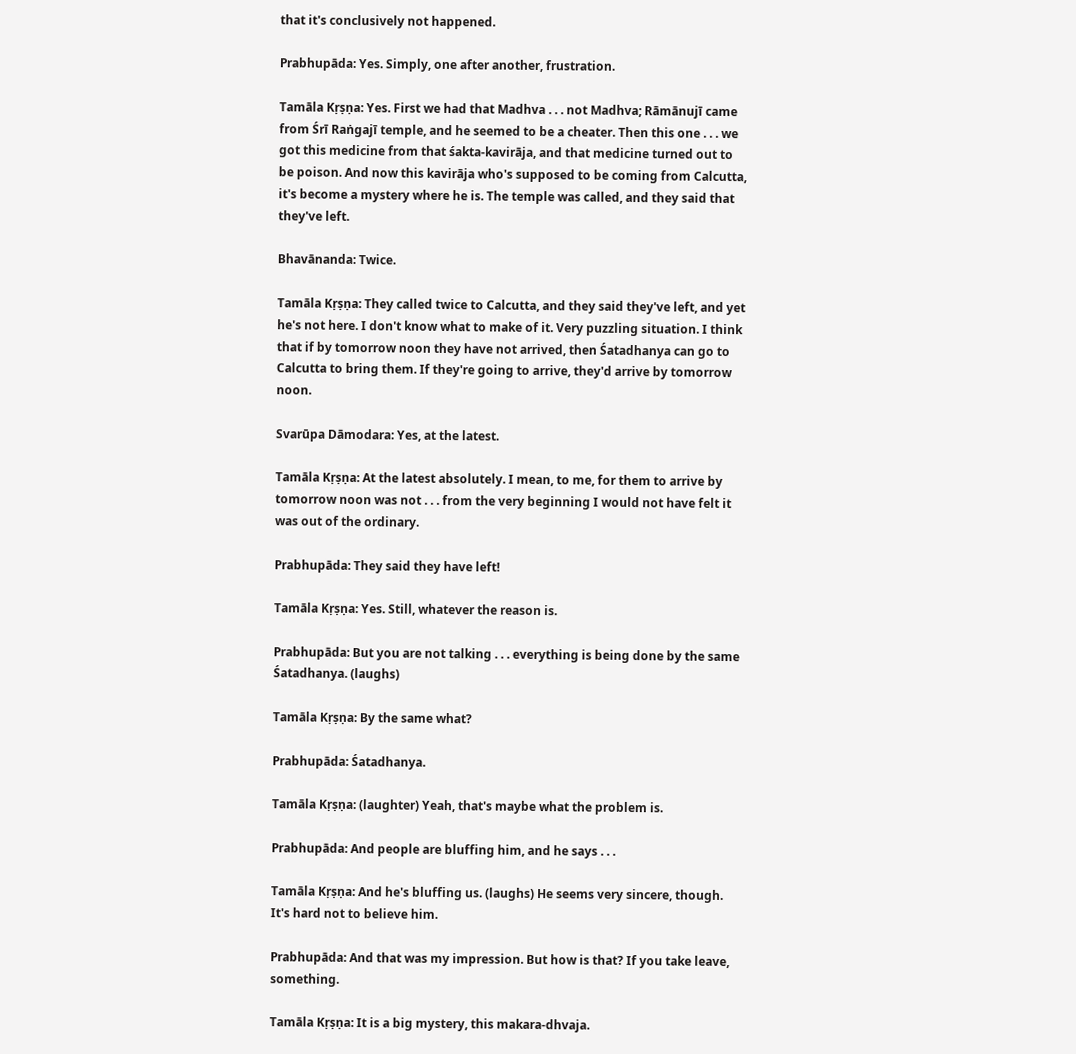that it's conclusively not happened.

Prabhupāda: Yes. Simply, one after another, frustration.

Tamāla Kṛṣṇa: Yes. First we had that Madhva . . . not Madhva; Rāmānujī came from Śrī Raṅgajī temple, and he seemed to be a cheater. Then this one . . . we got this medicine from that śakta-kavirāja, and that medicine turned out to be poison. And now this kavirāja who's supposed to be coming from Calcutta, it's become a mystery where he is. The temple was called, and they said that they've left.

Bhavānanda: Twice.

Tamāla Kṛṣṇa: They called twice to Calcutta, and they said they've left, and yet he's not here. I don't know what to make of it. Very puzzling situation. I think that if by tomorrow noon they have not arrived, then Śatadhanya can go to Calcutta to bring them. If they're going to arrive, they'd arrive by tomorrow noon.

Svarūpa Dāmodara: Yes, at the latest.

Tamāla Kṛṣṇa: At the latest absolutely. I mean, to me, for them to arrive by tomorrow noon was not . . . from the very beginning I would not have felt it was out of the ordinary.

Prabhupāda: They said they have left!

Tamāla Kṛṣṇa: Yes. Still, whatever the reason is.

Prabhupāda: But you are not talking . . . everything is being done by the same Śatadhanya. (laughs)

Tamāla Kṛṣṇa: By the same what?

Prabhupāda: Śatadhanya.

Tamāla Kṛṣṇa: (laughter) Yeah, that's maybe what the problem is.

Prabhupāda: And people are bluffing him, and he says . . .

Tamāla Kṛṣṇa: And he's bluffing us. (laughs) He seems very sincere, though. It's hard not to believe him.

Prabhupāda: And that was my impression. But how is that? If you take leave, something.

Tamāla Kṛṣṇa: It is a big mystery, this makara-dhvaja.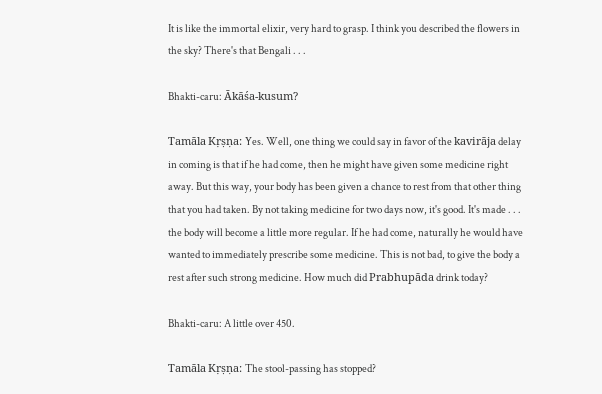It is like the immortal elixir, very hard to grasp. I think you described the flowers in the sky? There's that Bengali . . .

Bhakti-caru: Ākāśa-kusum?

Tamāla Kṛṣṇa: Yes. Well, one thing we could say in favor of the kavirāja delay in coming is that if he had come, then he might have given some medicine right away. But this way, your body has been given a chance to rest from that other thing that you had taken. By not taking medicine for two days now, it's good. It's made . . . the body will become a little more regular. If he had come, naturally he would have wanted to immediately prescribe some medicine. This is not bad, to give the body a rest after such strong medicine. How much did Prabhupāda drink today?

Bhakti-caru: A little over 450.

Tamāla Kṛṣṇa: The stool-passing has stopped?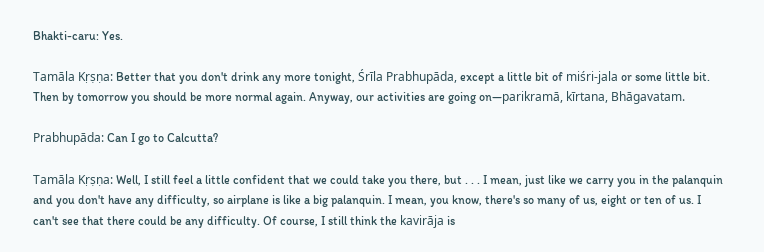Bhakti-caru: Yes.

Tamāla Kṛṣṇa: Better that you don't drink any more tonight, Śrīla Prabhupāda, except a little bit of miśri-jala or some little bit. Then by tomorrow you should be more normal again. Anyway, our activities are going on—parikramā, kīrtana, Bhāgavatam.

Prabhupāda: Can I go to Calcutta?

Tamāla Kṛṣṇa: Well, I still feel a little confident that we could take you there, but . . . I mean, just like we carry you in the palanquin and you don't have any difficulty, so airplane is like a big palanquin. I mean, you know, there's so many of us, eight or ten of us. I can't see that there could be any difficulty. Of course, I still think the kavirāja is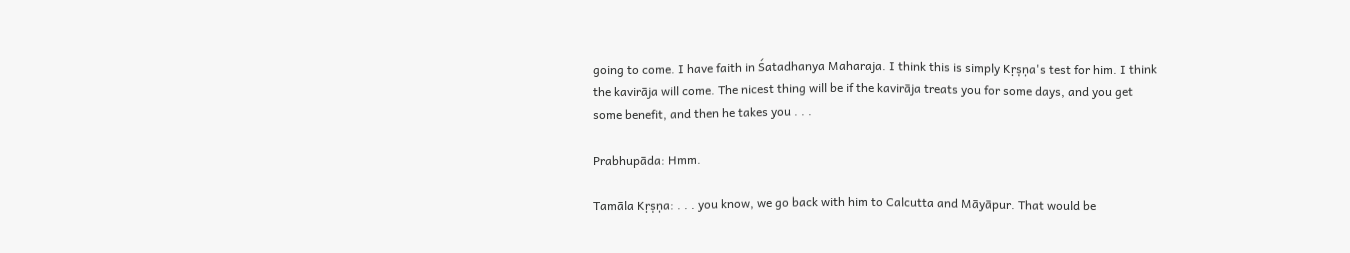going to come. I have faith in Śatadhanya Maharaja. I think this is simply Kṛṣṇa's test for him. I think the kavirāja will come. The nicest thing will be if the kavirāja treats you for some days, and you get some benefit, and then he takes you . . .

Prabhupāda: Hmm.

Tamāla Kṛṣṇa: . . . you know, we go back with him to Calcutta and Māyāpur. That would be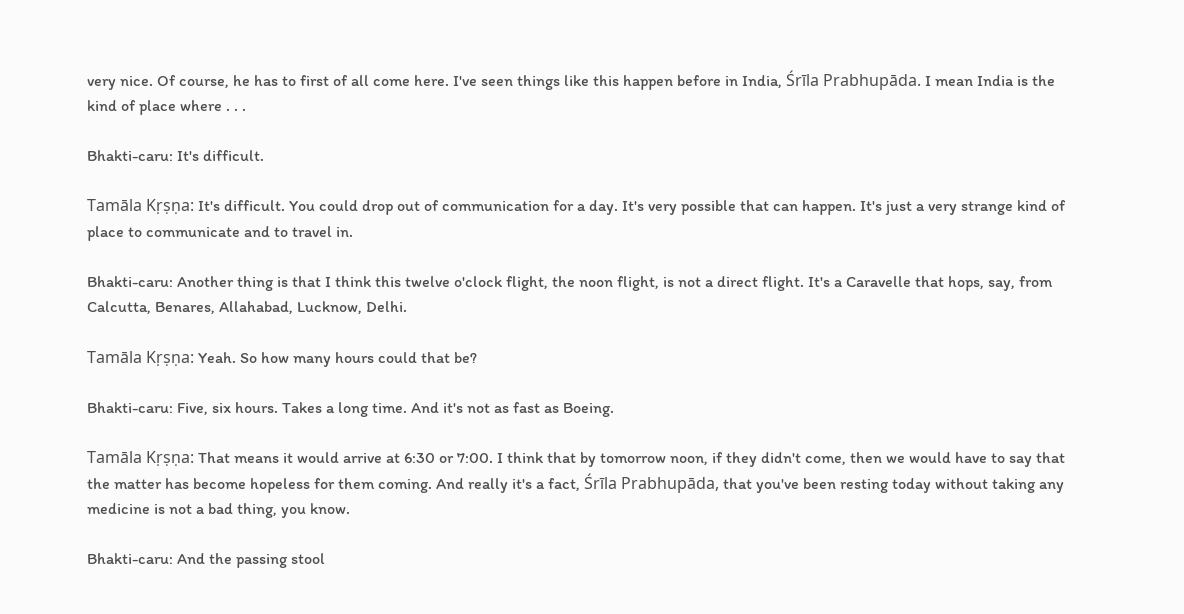very nice. Of course, he has to first of all come here. I've seen things like this happen before in India, Śrīla Prabhupāda. I mean India is the kind of place where . . .

Bhakti-caru: It's difficult.

Tamāla Kṛṣṇa: It's difficult. You could drop out of communication for a day. It's very possible that can happen. It's just a very strange kind of place to communicate and to travel in.

Bhakti-caru: Another thing is that I think this twelve o'clock flight, the noon flight, is not a direct flight. It's a Caravelle that hops, say, from Calcutta, Benares, Allahabad, Lucknow, Delhi.

Tamāla Kṛṣṇa: Yeah. So how many hours could that be?

Bhakti-caru: Five, six hours. Takes a long time. And it's not as fast as Boeing.

Tamāla Kṛṣṇa: That means it would arrive at 6:30 or 7:00. I think that by tomorrow noon, if they didn't come, then we would have to say that the matter has become hopeless for them coming. And really it's a fact, Śrīla Prabhupāda, that you've been resting today without taking any medicine is not a bad thing, you know.

Bhakti-caru: And the passing stool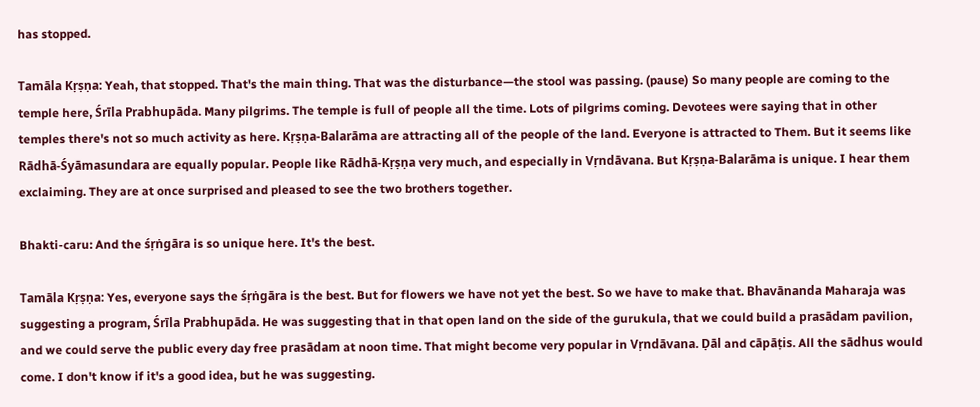has stopped.

Tamāla Kṛṣṇa: Yeah, that stopped. That's the main thing. That was the disturbance—the stool was passing. (pause) So many people are coming to the temple here, Śrīla Prabhupāda. Many pilgrims. The temple is full of people all the time. Lots of pilgrims coming. Devotees were saying that in other temples there's not so much activity as here. Kṛṣṇa-Balarāma are attracting all of the people of the land. Everyone is attracted to Them. But it seems like Rādhā-Śyāmasundara are equally popular. People like Rādhā-Kṛṣṇa very much, and especially in Vṛndāvana. But Kṛṣṇa-Balarāma is unique. I hear them exclaiming. They are at once surprised and pleased to see the two brothers together.

Bhakti-caru: And the śṛṅgāra is so unique here. It's the best.

Tamāla Kṛṣṇa: Yes, everyone says the śṛṅgāra is the best. But for flowers we have not yet the best. So we have to make that. Bhavānanda Maharaja was suggesting a program, Śrīla Prabhupāda. He was suggesting that in that open land on the side of the gurukula, that we could build a prasādam pavilion, and we could serve the public every day free prasādam at noon time. That might become very popular in Vṛndāvana. Ḍāl and cāpāṭis. All the sādhus would come. I don't know if it's a good idea, but he was suggesting.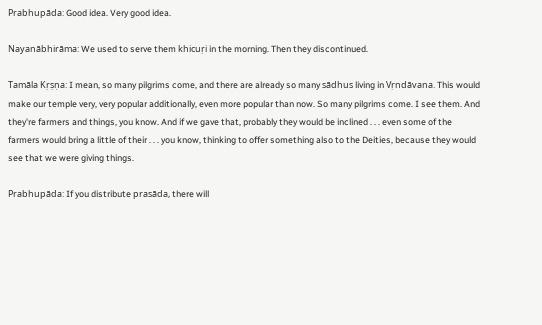Prabhupāda: Good idea. Very good idea.

Nayanābhirāma: We used to serve them khicuṛi in the morning. Then they discontinued.

Tamāla Kṛṣṇa: I mean, so many pilgrims come, and there are already so many sādhus living in Vṛndāvana. This would make our temple very, very popular additionally, even more popular than now. So many pilgrims come. I see them. And they're farmers and things, you know. And if we gave that, probably they would be inclined . . . even some of the farmers would bring a little of their . . . you know, thinking to offer something also to the Deities, because they would see that we were giving things.

Prabhupāda: If you distribute prasāda, there will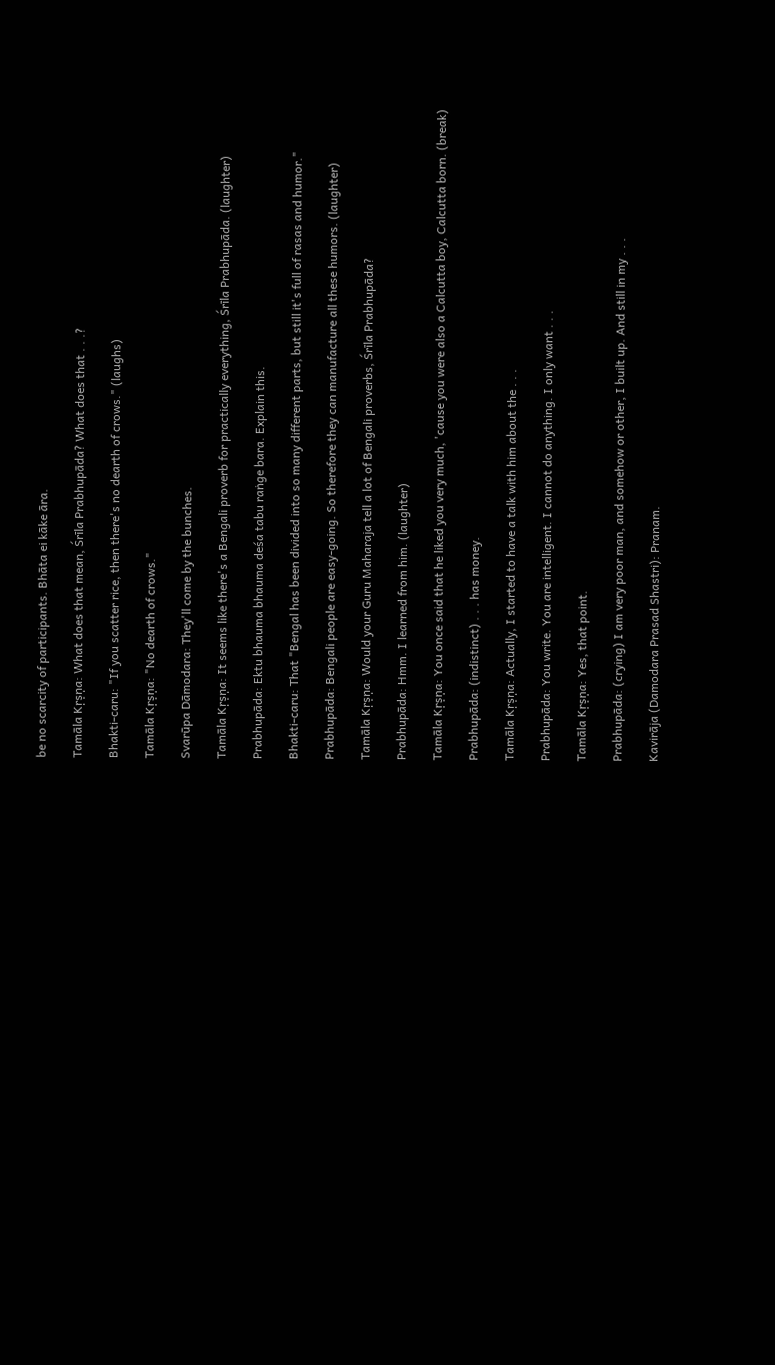be no scarcity of participants. Bhāta ei kāke āra.

Tamāla Kṛṣṇa: What does that mean, Śrīla Prabhupāda? What does that . . .?

Bhakti-caru: "If you scatter rice, then there's no dearth of crows." (laughs)

Tamāla Kṛṣṇa: "No dearth of crows."

Svarūpa Dāmodara: They'll come by the bunches.

Tamāla Kṛṣṇa: It seems like there's a Bengali proverb for practically everything, Śrīla Prabhupāda. (laughter)

Prabhupāda: Ektu bhauma bhauma deśa tabu raṅge bara. Explain this.

Bhakti-caru: That "Bengal has been divided into so many different parts, but still it's full of rasas and humor."

Prabhupāda: Bengali people are easy-going. So therefore they can manufacture all these humors. (laughter)

Tamāla Kṛṣṇa: Would your Guru Maharaja tell a lot of Bengali proverbs, Śrīla Prabhupāda?

Prabhupāda: Hmm. I learned from him. (laughter)

Tamāla Kṛṣṇa: You once said that he liked you very much, 'cause you were also a Calcutta boy, Calcutta born. (break)

Prabhupāda: (indistinct) . . . has money.

Tamāla Kṛṣṇa: Actually, I started to have a talk with him about the . . .

Prabhupāda: You write. You are intelligent. I cannot do anything. I only want . . .

Tamāla Kṛṣṇa: Yes, that point.

Prabhupāda: (crying) I am very poor man, and somehow or other, I built up. And still in my . . .

Kavirāja (Damodara Prasad Shastri): Pranam.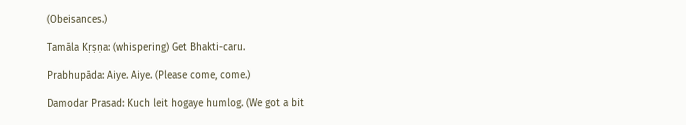(Obeisances.)

Tamāla Kṛṣṇa: (whispering) Get Bhakti-caru.

Prabhupāda: Aiye. Aiye. (Please come, come.)

Damodar Prasad: Kuch leit hogaye humlog. (We got a bit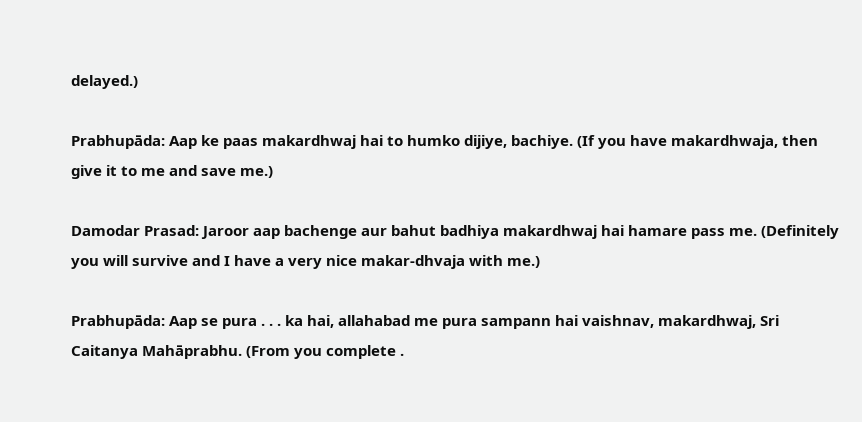delayed.)

Prabhupāda: Aap ke paas makardhwaj hai to humko dijiye, bachiye. (If you have makardhwaja, then give it to me and save me.)

Damodar Prasad: Jaroor aap bachenge aur bahut badhiya makardhwaj hai hamare pass me. (Definitely you will survive and I have a very nice makar-dhvaja with me.)

Prabhupāda: Aap se pura . . . ka hai, allahabad me pura sampann hai vaishnav, makardhwaj, Sri Caitanya Mahāprabhu. (From you complete .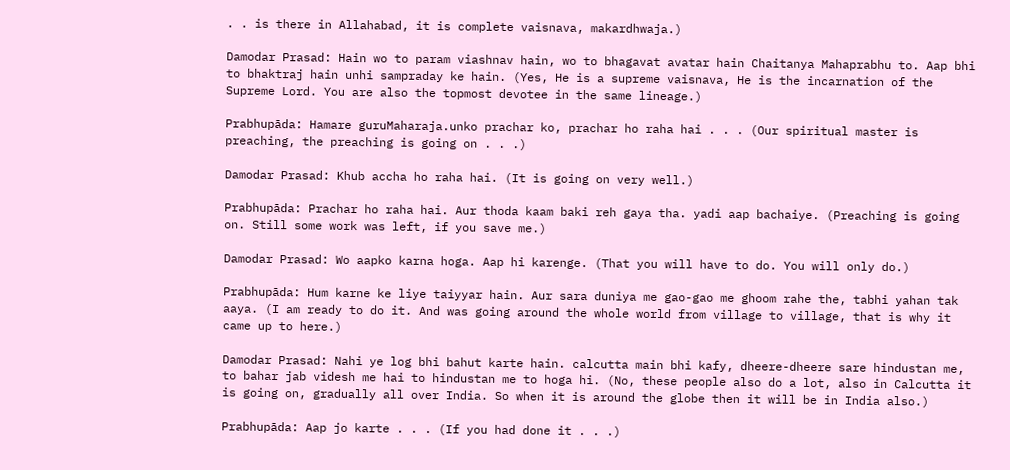. . is there in Allahabad, it is complete vaisnava, makardhwaja.)

Damodar Prasad: Hain wo to param viashnav hain, wo to bhagavat avatar hain Chaitanya Mahaprabhu to. Aap bhi to bhaktraj hain unhi sampraday ke hain. (Yes, He is a supreme vaisnava, He is the incarnation of the Supreme Lord. You are also the topmost devotee in the same lineage.)

Prabhupāda: Hamare guruMaharaja.unko prachar ko, prachar ho raha hai . . . (Our spiritual master is preaching, the preaching is going on . . .)

Damodar Prasad: Khub accha ho raha hai. (It is going on very well.)

Prabhupāda: Prachar ho raha hai. Aur thoda kaam baki reh gaya tha. yadi aap bachaiye. (Preaching is going on. Still some work was left, if you save me.)

Damodar Prasad: Wo aapko karna hoga. Aap hi karenge. (That you will have to do. You will only do.)

Prabhupāda: Hum karne ke liye taiyyar hain. Aur sara duniya me gao-gao me ghoom rahe the, tabhi yahan tak aaya. (I am ready to do it. And was going around the whole world from village to village, that is why it came up to here.)

Damodar Prasad: Nahi ye log bhi bahut karte hain. calcutta main bhi kafy, dheere-dheere sare hindustan me, to bahar jab videsh me hai to hindustan me to hoga hi. (No, these people also do a lot, also in Calcutta it is going on, gradually all over India. So when it is around the globe then it will be in India also.)

Prabhupāda: Aap jo karte . . . (If you had done it . . .)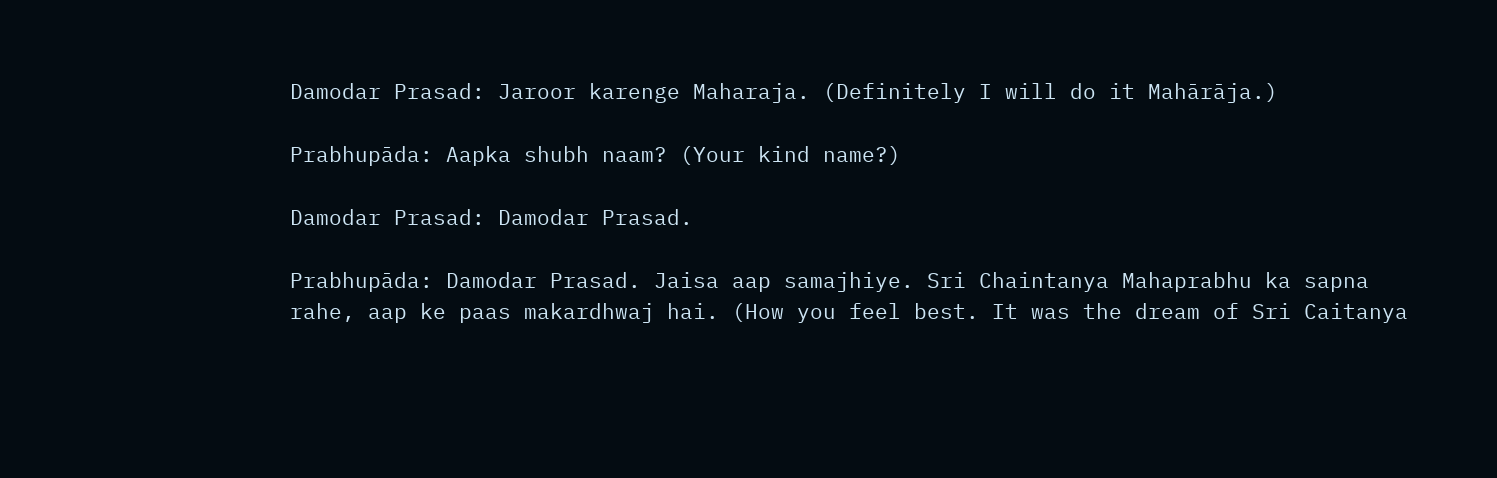Damodar Prasad: Jaroor karenge Maharaja. (Definitely I will do it Mahārāja.)

Prabhupāda: Aapka shubh naam? (Your kind name?)

Damodar Prasad: Damodar Prasad.

Prabhupāda: Damodar Prasad. Jaisa aap samajhiye. Sri Chaintanya Mahaprabhu ka sapna rahe, aap ke paas makardhwaj hai. (How you feel best. It was the dream of Sri Caitanya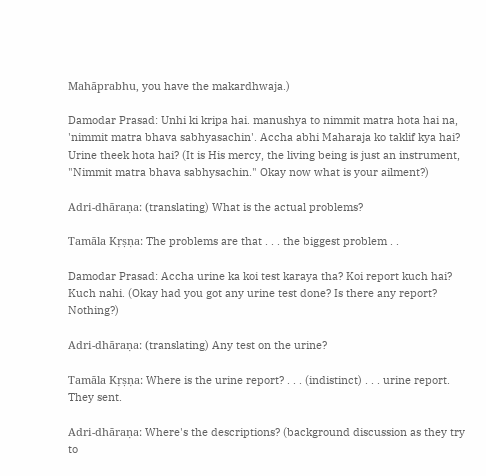Mahāprabhu, you have the makardhwaja.)

Damodar Prasad: Unhi ki kripa hai. manushya to nimmit matra hota hai na, 'nimmit matra bhava sabhyasachin'. Accha abhi Maharaja ko taklif kya hai? Urine theek hota hai? (It is His mercy, the living being is just an instrument, "Nimmit matra bhava sabhysachin." Okay now what is your ailment?)

Adri-dhāraṇa: (translating) What is the actual problems?

Tamāla Kṛṣṇa: The problems are that . . . the biggest problem . .

Damodar Prasad: Accha urine ka koi test karaya tha? Koi report kuch hai? Kuch nahi. (Okay had you got any urine test done? Is there any report? Nothing?)

Adri-dhāraṇa: (translating) Any test on the urine?

Tamāla Kṛṣṇa: Where is the urine report? . . . (indistinct) . . . urine report. They sent.

Adri-dhāraṇa: Where's the descriptions? (background discussion as they try to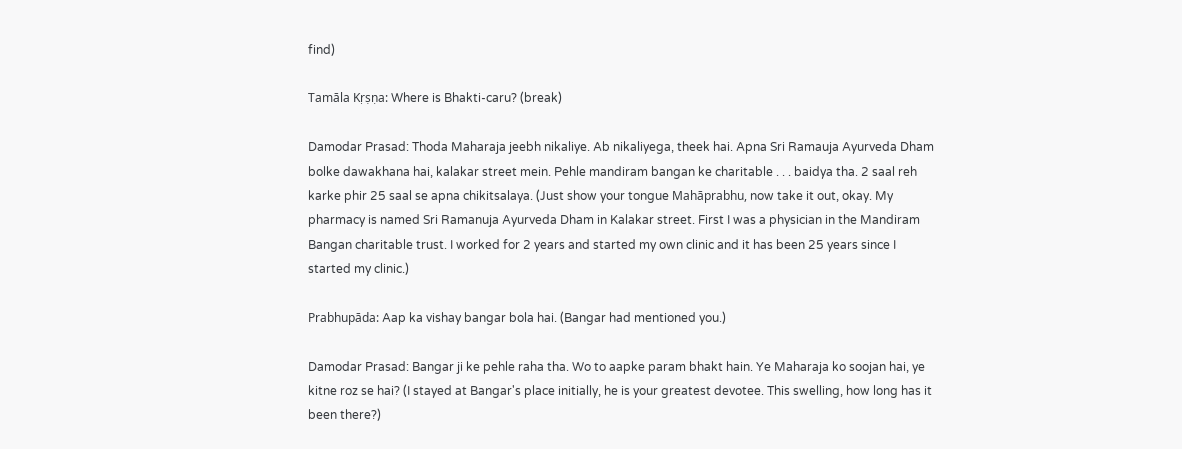find)

Tamāla Kṛṣṇa: Where is Bhakti-caru? (break)

Damodar Prasad: Thoda Maharaja jeebh nikaliye. Ab nikaliyega, theek hai. Apna Sri Ramauja Ayurveda Dham bolke dawakhana hai, kalakar street mein. Pehle mandiram bangan ke charitable . . . baidya tha. 2 saal reh karke phir 25 saal se apna chikitsalaya. (Just show your tongue Mahāprabhu, now take it out, okay. My pharmacy is named Sri Ramanuja Ayurveda Dham in Kalakar street. First I was a physician in the Mandiram Bangan charitable trust. I worked for 2 years and started my own clinic and it has been 25 years since I started my clinic.)

Prabhupāda: Aap ka vishay bangar bola hai. (Bangar had mentioned you.)

Damodar Prasad: Bangar ji ke pehle raha tha. Wo to aapke param bhakt hain. Ye Maharaja ko soojan hai, ye kitne roz se hai? (I stayed at Bangar's place initially, he is your greatest devotee. This swelling, how long has it been there?)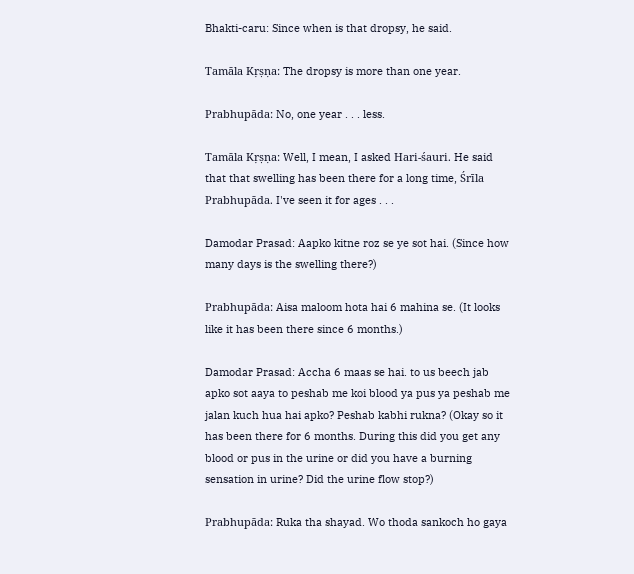Bhakti-caru: Since when is that dropsy, he said.

Tamāla Kṛṣṇa: The dropsy is more than one year.

Prabhupāda: No, one year . . . less.

Tamāla Kṛṣṇa: Well, I mean, I asked Hari-śauri. He said that that swelling has been there for a long time, Śrīla Prabhupāda. I've seen it for ages . . .

Damodar Prasad: Aapko kitne roz se ye sot hai. (Since how many days is the swelling there?)

Prabhupāda: Aisa maloom hota hai 6 mahina se. (It looks like it has been there since 6 months.)

Damodar Prasad: Accha 6 maas se hai. to us beech jab apko sot aaya to peshab me koi blood ya pus ya peshab me jalan kuch hua hai apko? Peshab kabhi rukna? (Okay so it has been there for 6 months. During this did you get any blood or pus in the urine or did you have a burning sensation in urine? Did the urine flow stop?)

Prabhupāda: Ruka tha shayad. Wo thoda sankoch ho gaya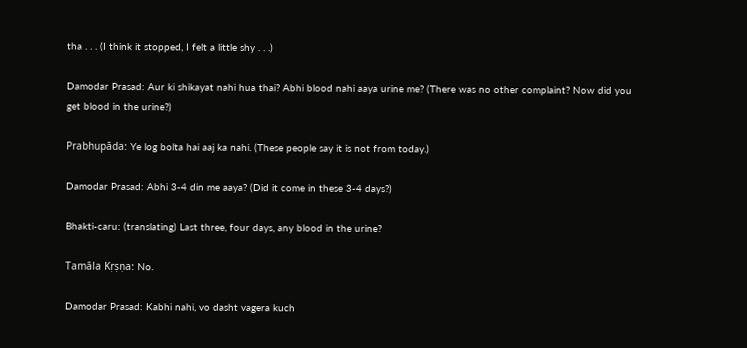tha . . . (I think it stopped, I felt a little shy . . .)

Damodar Prasad: Aur ki shikayat nahi hua thai? Abhi blood nahi aaya urine me? (There was no other complaint? Now did you get blood in the urine?)

Prabhupāda: Ye log bolta hai aaj ka nahi. (These people say it is not from today.)

Damodar Prasad: Abhi 3-4 din me aaya? (Did it come in these 3-4 days?)

Bhakti-caru: (translating) Last three, four days, any blood in the urine?

Tamāla Kṛṣṇa: No.

Damodar Prasad: Kabhi nahi, vo dasht vagera kuch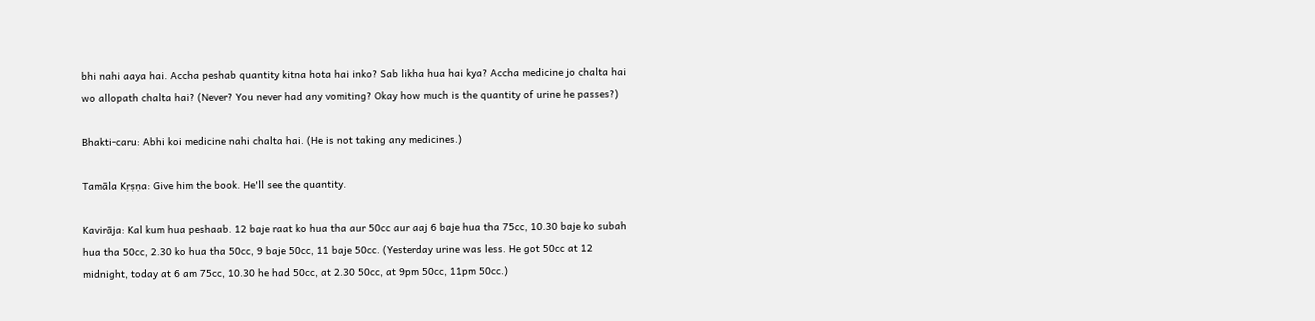bhi nahi aaya hai. Accha peshab quantity kitna hota hai inko? Sab likha hua hai kya? Accha medicine jo chalta hai wo allopath chalta hai? (Never? You never had any vomiting? Okay how much is the quantity of urine he passes?)

Bhakti-caru: Abhi koi medicine nahi chalta hai. (He is not taking any medicines.)

Tamāla Kṛṣṇa: Give him the book. He'll see the quantity.

Kavirāja: Kal kum hua peshaab. 12 baje raat ko hua tha aur 50cc aur aaj 6 baje hua tha 75cc, 10.30 baje ko subah hua tha 50cc, 2.30 ko hua tha 50cc, 9 baje 50cc, 11 baje 50cc. (Yesterday urine was less. He got 50cc at 12 midnight, today at 6 am 75cc, 10.30 he had 50cc, at 2.30 50cc, at 9pm 50cc, 11pm 50cc.)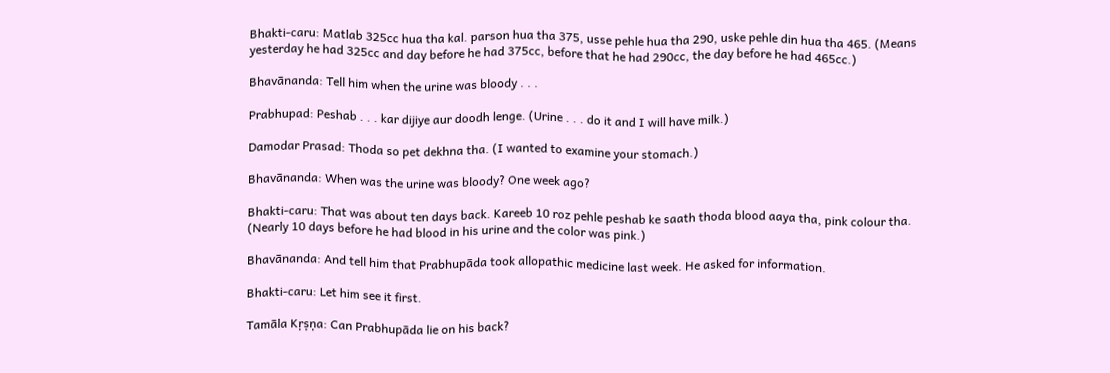Bhakti-caru: Matlab 325cc hua tha kal. parson hua tha 375, usse pehle hua tha 290, uske pehle din hua tha 465. (Means yesterday he had 325cc and day before he had 375cc, before that he had 290cc, the day before he had 465cc.)

Bhavānanda: Tell him when the urine was bloody . . .

Prabhupad: Peshab . . . kar dijiye aur doodh lenge. (Urine . . . do it and I will have milk.)

Damodar Prasad: Thoda so pet dekhna tha. (I wanted to examine your stomach.)

Bhavānanda: When was the urine was bloody? One week ago?

Bhakti-caru: That was about ten days back. Kareeb 10 roz pehle peshab ke saath thoda blood aaya tha, pink colour tha. (Nearly 10 days before he had blood in his urine and the color was pink.)

Bhavānanda: And tell him that Prabhupāda took allopathic medicine last week. He asked for information.

Bhakti-caru: Let him see it first.

Tamāla Kṛṣṇa: Can Prabhupāda lie on his back?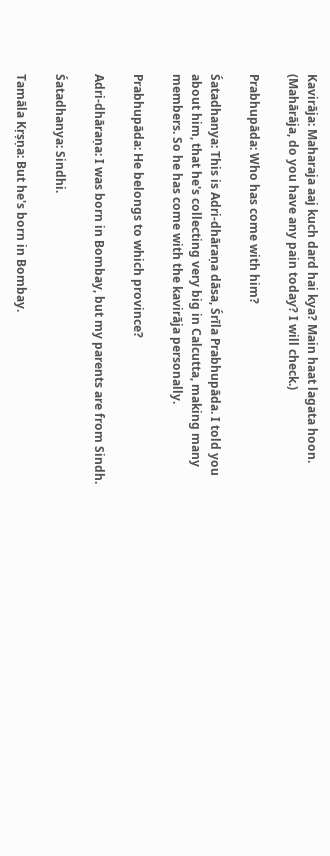Kavirāja: Maharaja aaj kuch dard hai kya? Main haat lagata hoon. (Mahārāja, do you have any pain today? I will check.)

Prabhupāda: Who has come with him?

Śatadhanya: This is Adri-dhāraṇa dāsa, Śrīla Prabhupāda. I told you about him, that he's collecting very big in Calcutta, making many members. So he has come with the kavirāja personally.

Prabhupāda: He belongs to which province?

Adri-dhāraṇa: I was born in Bombay, but my parents are from Sindh.

Śatadhanya: Sindhi.

Tamāla Kṛṣṇa: But he's born in Bombay.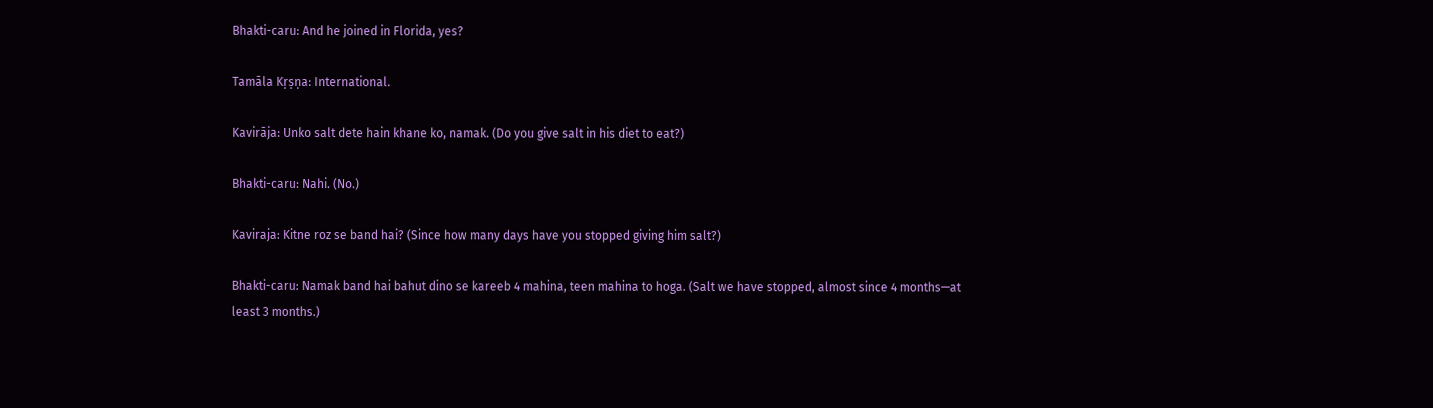Bhakti-caru: And he joined in Florida, yes?

Tamāla Kṛṣṇa: International.

Kavirāja: Unko salt dete hain khane ko, namak. (Do you give salt in his diet to eat?)

Bhakti-caru: Nahi. (No.)

Kaviraja: Kitne roz se band hai? (Since how many days have you stopped giving him salt?)

Bhakti-caru: Namak band hai bahut dino se kareeb 4 mahina, teen mahina to hoga. (Salt we have stopped, almost since 4 months—at least 3 months.)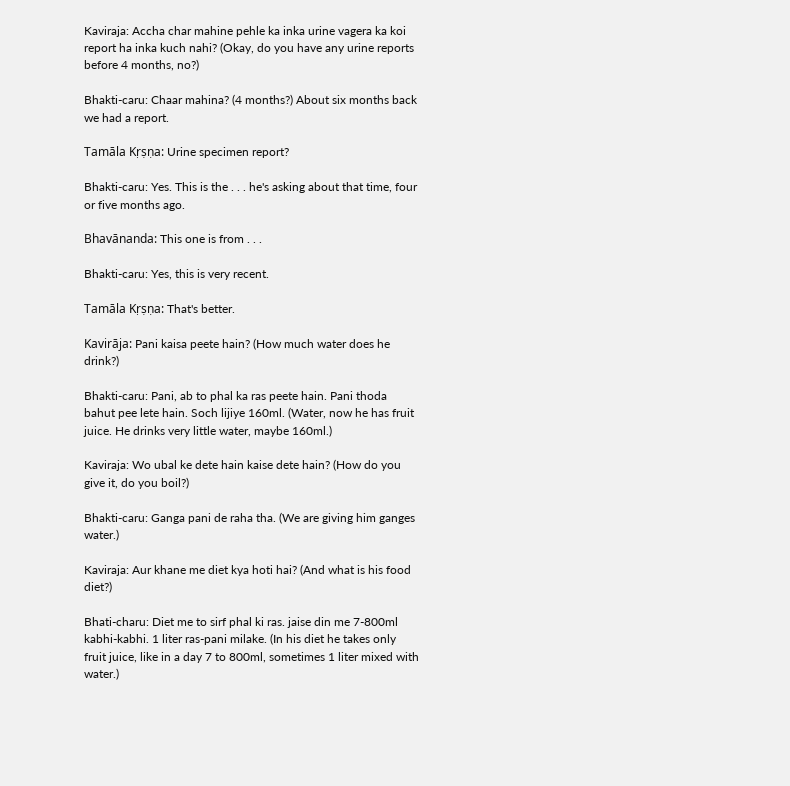Kaviraja: Accha char mahine pehle ka inka urine vagera ka koi report ha inka kuch nahi? (Okay, do you have any urine reports before 4 months, no?)

Bhakti-caru: Chaar mahina? (4 months?) About six months back we had a report.

Tamāla Kṛṣṇa: Urine specimen report?

Bhakti-caru: Yes. This is the . . . he's asking about that time, four or five months ago.

Bhavānanda: This one is from . . .

Bhakti-caru: Yes, this is very recent.

Tamāla Kṛṣṇa: That's better.

Kavirāja: Pani kaisa peete hain? (How much water does he drink?)

Bhakti-caru: Pani, ab to phal ka ras peete hain. Pani thoda bahut pee lete hain. Soch lijiye 160ml. (Water, now he has fruit juice. He drinks very little water, maybe 160ml.)

Kaviraja: Wo ubal ke dete hain kaise dete hain? (How do you give it, do you boil?)

Bhakti-caru: Ganga pani de raha tha. (We are giving him ganges water.)

Kaviraja: Aur khane me diet kya hoti hai? (And what is his food diet?)

Bhati-charu: Diet me to sirf phal ki ras. jaise din me 7-800ml kabhi-kabhi. 1 liter ras-pani milake. (In his diet he takes only fruit juice, like in a day 7 to 800ml, sometimes 1 liter mixed with water.)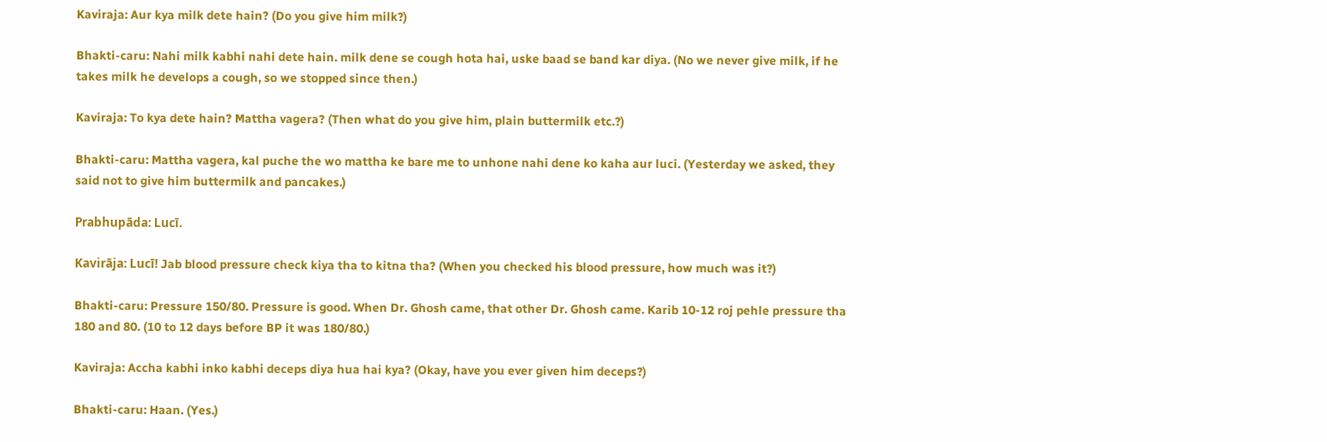Kaviraja: Aur kya milk dete hain? (Do you give him milk?)

Bhakti-caru: Nahi milk kabhi nahi dete hain. milk dene se cough hota hai, uske baad se band kar diya. (No we never give milk, if he takes milk he develops a cough, so we stopped since then.)

Kaviraja: To kya dete hain? Mattha vagera? (Then what do you give him, plain buttermilk etc.?)

Bhakti-caru: Mattha vagera, kal puche the wo mattha ke bare me to unhone nahi dene ko kaha aur luci. (Yesterday we asked, they said not to give him buttermilk and pancakes.)

Prabhupāda: Lucī.

Kavirāja: Lucī! Jab blood pressure check kiya tha to kitna tha? (When you checked his blood pressure, how much was it?)

Bhakti-caru: Pressure 150/80. Pressure is good. When Dr. Ghosh came, that other Dr. Ghosh came. Karib 10-12 roj pehle pressure tha 180 and 80. (10 to 12 days before BP it was 180/80.)

Kaviraja: Accha kabhi inko kabhi deceps diya hua hai kya? (Okay, have you ever given him deceps?)

Bhakti-caru: Haan. (Yes.)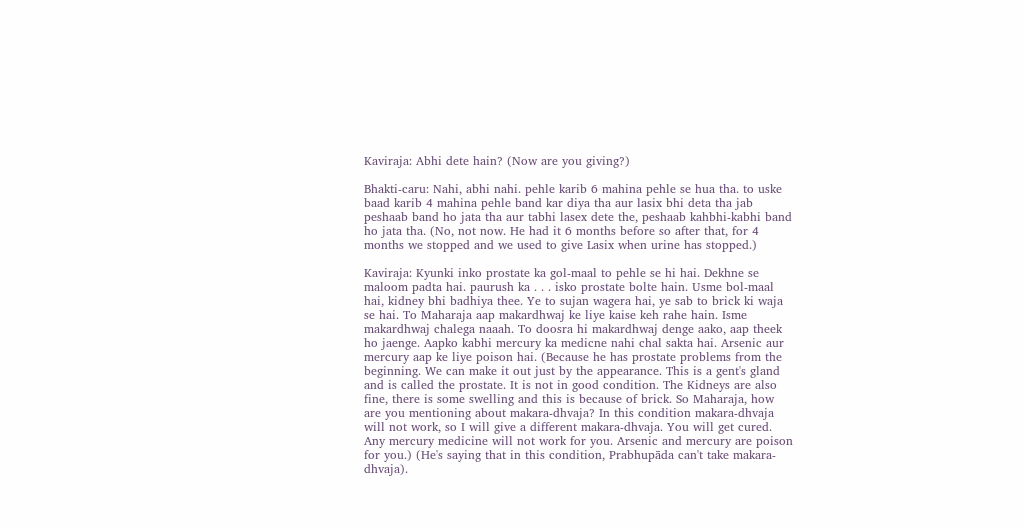Kaviraja: Abhi dete hain? (Now are you giving?)

Bhakti-caru: Nahi, abhi nahi. pehle karib 6 mahina pehle se hua tha. to uske baad karib 4 mahina pehle band kar diya tha aur lasix bhi deta tha jab peshaab band ho jata tha aur tabhi lasex dete the, peshaab kahbhi-kabhi band ho jata tha. (No, not now. He had it 6 months before so after that, for 4 months we stopped and we used to give Lasix when urine has stopped.)

Kaviraja: Kyunki inko prostate ka gol-maal to pehle se hi hai. Dekhne se maloom padta hai. paurush ka . . . isko prostate bolte hain. Usme bol-maal hai, kidney bhi badhiya thee. Ye to sujan wagera hai, ye sab to brick ki waja se hai. To Maharaja aap makardhwaj ke liye kaise keh rahe hain. Isme makardhwaj chalega naaah. To doosra hi makardhwaj denge aako, aap theek ho jaenge. Aapko kabhi mercury ka medicne nahi chal sakta hai. Arsenic aur mercury aap ke liye poison hai. (Because he has prostate problems from the beginning. We can make it out just by the appearance. This is a gent's gland and is called the prostate. It is not in good condition. The Kidneys are also fine, there is some swelling and this is because of brick. So Maharaja, how are you mentioning about makara-dhvaja? In this condition makara-dhvaja will not work, so I will give a different makara-dhvaja. You will get cured. Any mercury medicine will not work for you. Arsenic and mercury are poison for you.) (He's saying that in this condition, Prabhupāda can't take makara-dhvaja).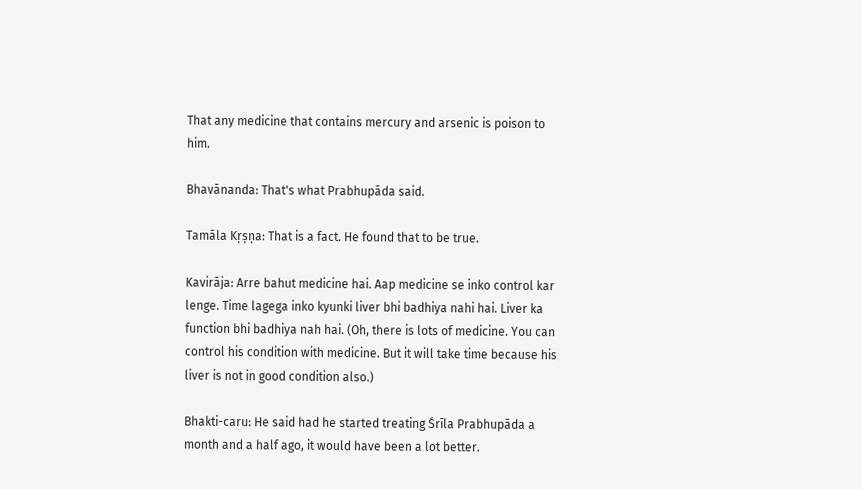That any medicine that contains mercury and arsenic is poison to him.

Bhavānanda: That's what Prabhupāda said.

Tamāla Kṛṣṇa: That is a fact. He found that to be true.

Kavirāja: Arre bahut medicine hai. Aap medicine se inko control kar lenge. Time lagega inko kyunki liver bhi badhiya nahi hai. Liver ka function bhi badhiya nah hai. (Oh, there is lots of medicine. You can control his condition with medicine. But it will take time because his liver is not in good condition also.)

Bhakti-caru: He said had he started treating Śrīla Prabhupāda a month and a half ago, it would have been a lot better.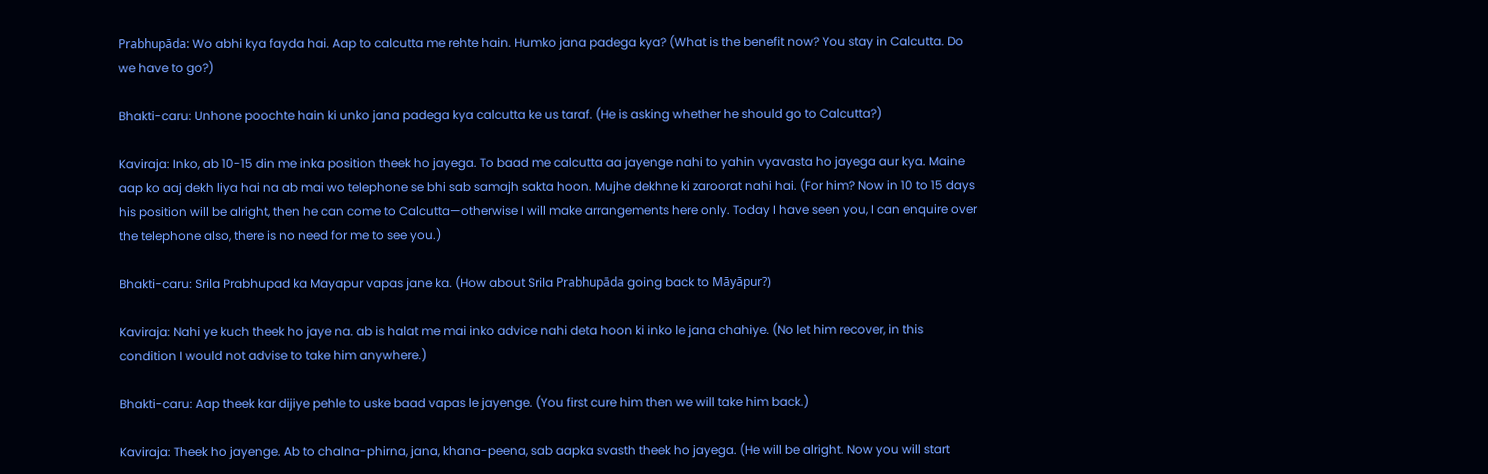Prabhupāda: Wo abhi kya fayda hai. Aap to calcutta me rehte hain. Humko jana padega kya? (What is the benefit now? You stay in Calcutta. Do we have to go?)

Bhakti-caru: Unhone poochte hain ki unko jana padega kya calcutta ke us taraf. (He is asking whether he should go to Calcutta?)

Kaviraja: Inko, ab 10-15 din me inka position theek ho jayega. To baad me calcutta aa jayenge nahi to yahin vyavasta ho jayega aur kya. Maine aap ko aaj dekh liya hai na ab mai wo telephone se bhi sab samajh sakta hoon. Mujhe dekhne ki zaroorat nahi hai. (For him? Now in 10 to 15 days his position will be alright, then he can come to Calcutta—otherwise I will make arrangements here only. Today I have seen you, I can enquire over the telephone also, there is no need for me to see you.)

Bhakti-caru: Srila Prabhupad ka Mayapur vapas jane ka. (How about Srila Prabhupāda going back to Māyāpur?)

Kaviraja: Nahi ye kuch theek ho jaye na. ab is halat me mai inko advice nahi deta hoon ki inko le jana chahiye. (No let him recover, in this condition I would not advise to take him anywhere.)

Bhakti-caru: Aap theek kar dijiye pehle to uske baad vapas le jayenge. (You first cure him then we will take him back.)

Kaviraja: Theek ho jayenge. Ab to chalna-phirna, jana, khana-peena, sab aapka svasth theek ho jayega. (He will be alright. Now you will start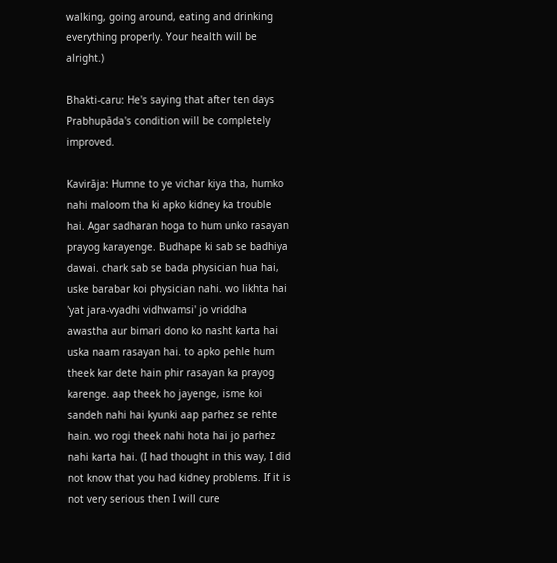walking, going around, eating and drinking everything properly. Your health will be alright.)

Bhakti-caru: He's saying that after ten days Prabhupāda's condition will be completely improved.

Kavirāja: Humne to ye vichar kiya tha, humko nahi maloom tha ki apko kidney ka trouble hai. Agar sadharan hoga to hum unko rasayan prayog karayenge. Budhape ki sab se badhiya dawai. chark sab se bada physician hua hai, uske barabar koi physician nahi. wo likhta hai 'yat jara-vyadhi vidhwamsi' jo vriddha awastha aur bimari dono ko nasht karta hai uska naam rasayan hai. to apko pehle hum theek kar dete hain phir rasayan ka prayog karenge. aap theek ho jayenge, isme koi sandeh nahi hai kyunki aap parhez se rehte hain. wo rogi theek nahi hota hai jo parhez nahi karta hai. (I had thought in this way, I did not know that you had kidney problems. If it is not very serious then I will cure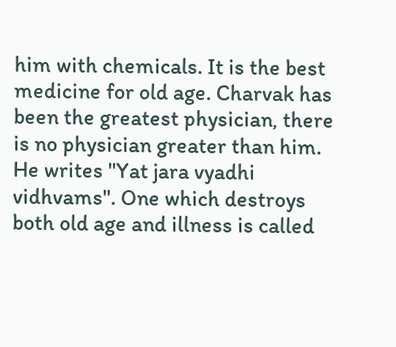him with chemicals. It is the best medicine for old age. Charvak has been the greatest physician, there is no physician greater than him. He writes "Yat jara vyadhi vidhvams". One which destroys both old age and illness is called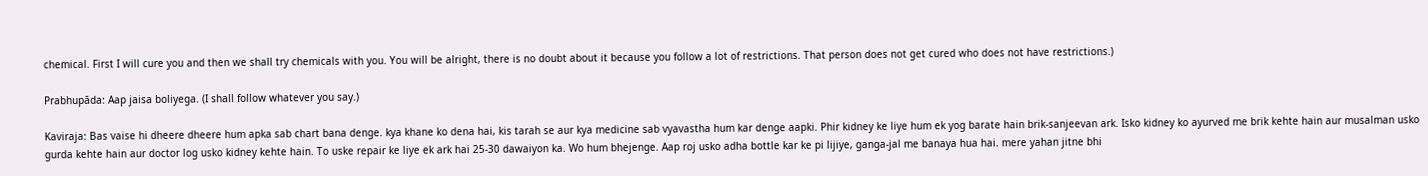chemical. First I will cure you and then we shall try chemicals with you. You will be alright, there is no doubt about it because you follow a lot of restrictions. That person does not get cured who does not have restrictions.)

Prabhupāda: Aap jaisa boliyega. (I shall follow whatever you say.)

Kaviraja: Bas vaise hi dheere dheere hum apka sab chart bana denge. kya khane ko dena hai, kis tarah se aur kya medicine sab vyavastha hum kar denge aapki. Phir kidney ke liye hum ek yog barate hain brik-sanjeevan ark. Isko kidney ko ayurved me brik kehte hain aur musalman usko gurda kehte hain aur doctor log usko kidney kehte hain. To uske repair ke liye ek ark hai 25-30 dawaiyon ka. Wo hum bhejenge. Aap roj usko adha bottle kar ke pi lijiye, ganga-jal me banaya hua hai. mere yahan jitne bhi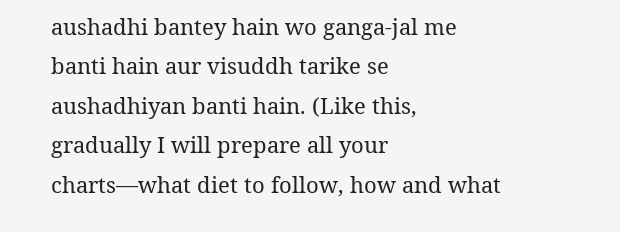aushadhi bantey hain wo ganga-jal me banti hain aur visuddh tarike se aushadhiyan banti hain. (Like this, gradually I will prepare all your charts—what diet to follow, how and what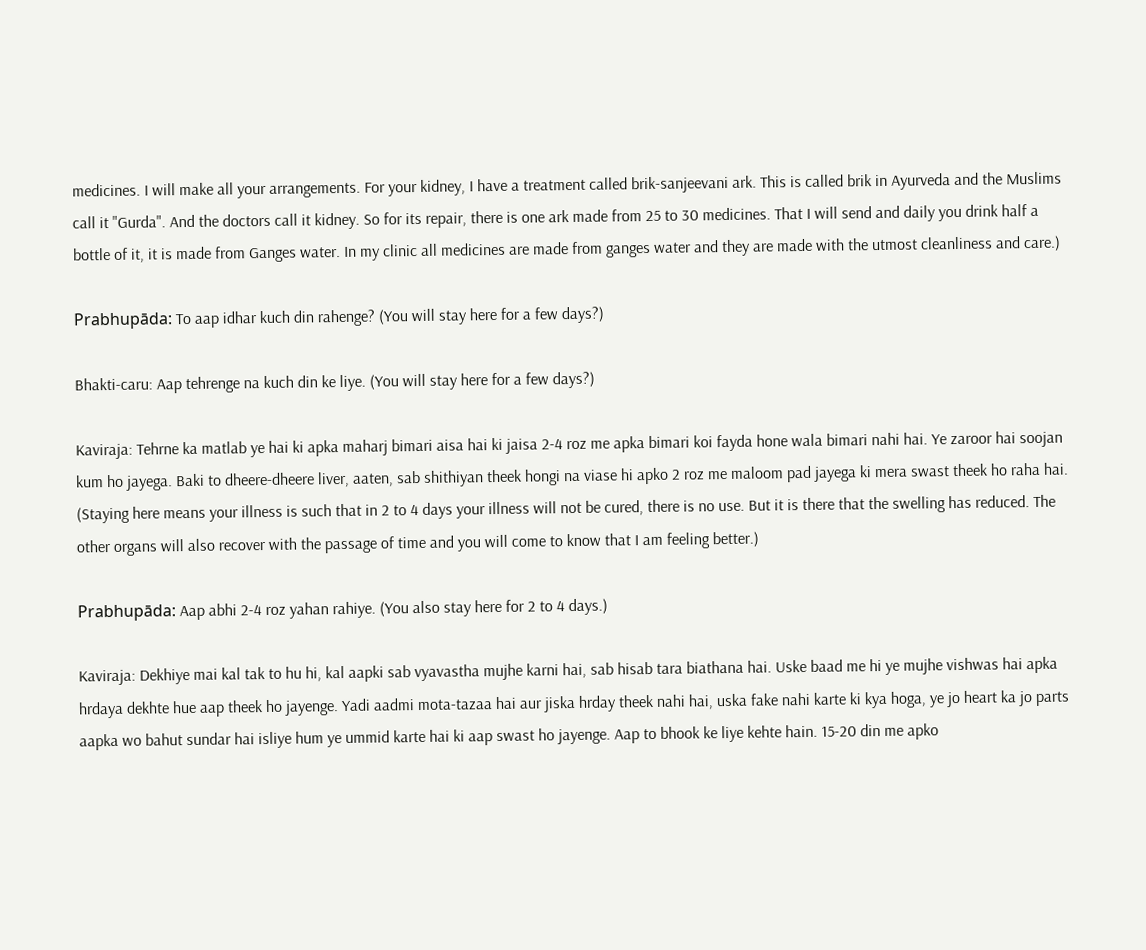medicines. I will make all your arrangements. For your kidney, I have a treatment called brik-sanjeevani ark. This is called brik in Ayurveda and the Muslims call it "Gurda". And the doctors call it kidney. So for its repair, there is one ark made from 25 to 30 medicines. That I will send and daily you drink half a bottle of it, it is made from Ganges water. In my clinic all medicines are made from ganges water and they are made with the utmost cleanliness and care.)

Prabhupāda: To aap idhar kuch din rahenge? (You will stay here for a few days?)

Bhakti-caru: Aap tehrenge na kuch din ke liye. (You will stay here for a few days?)

Kaviraja: Tehrne ka matlab ye hai ki apka maharj bimari aisa hai ki jaisa 2-4 roz me apka bimari koi fayda hone wala bimari nahi hai. Ye zaroor hai soojan kum ho jayega. Baki to dheere-dheere liver, aaten, sab shithiyan theek hongi na viase hi apko 2 roz me maloom pad jayega ki mera swast theek ho raha hai. (Staying here means your illness is such that in 2 to 4 days your illness will not be cured, there is no use. But it is there that the swelling has reduced. The other organs will also recover with the passage of time and you will come to know that I am feeling better.)

Prabhupāda: Aap abhi 2-4 roz yahan rahiye. (You also stay here for 2 to 4 days.)

Kaviraja: Dekhiye mai kal tak to hu hi, kal aapki sab vyavastha mujhe karni hai, sab hisab tara biathana hai. Uske baad me hi ye mujhe vishwas hai apka hrdaya dekhte hue aap theek ho jayenge. Yadi aadmi mota-tazaa hai aur jiska hrday theek nahi hai, uska fake nahi karte ki kya hoga, ye jo heart ka jo parts aapka wo bahut sundar hai isliye hum ye ummid karte hai ki aap swast ho jayenge. Aap to bhook ke liye kehte hain. 15-20 din me apko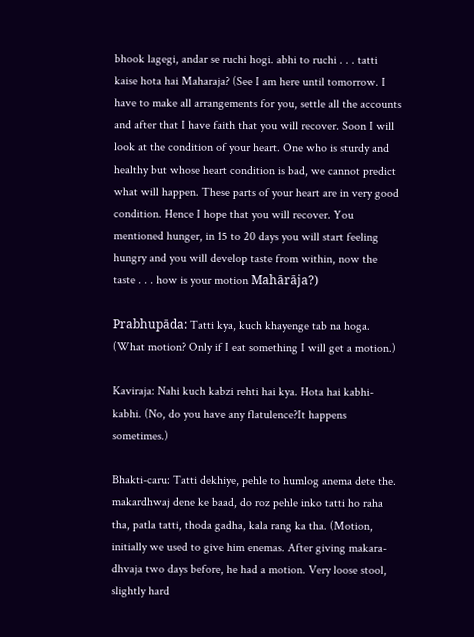bhook lagegi, andar se ruchi hogi. abhi to ruchi . . . tatti kaise hota hai Maharaja? (See I am here until tomorrow. I have to make all arrangements for you, settle all the accounts and after that I have faith that you will recover. Soon I will look at the condition of your heart. One who is sturdy and healthy but whose heart condition is bad, we cannot predict what will happen. These parts of your heart are in very good condition. Hence I hope that you will recover. You mentioned hunger, in 15 to 20 days you will start feeling hungry and you will develop taste from within, now the taste . . . how is your motion Mahārāja?)

Prabhupāda: Tatti kya, kuch khayenge tab na hoga. (What motion? Only if I eat something I will get a motion.)

Kaviraja: Nahi kuch kabzi rehti hai kya. Hota hai kabhi-kabhi. (No, do you have any flatulence?It happens sometimes.)

Bhakti-caru: Tatti dekhiye, pehle to humlog anema dete the. makardhwaj dene ke baad, do roz pehle inko tatti ho raha tha, patla tatti, thoda gadha, kala rang ka tha. (Motion, initially we used to give him enemas. After giving makara-dhvaja two days before, he had a motion. Very loose stool, slightly hard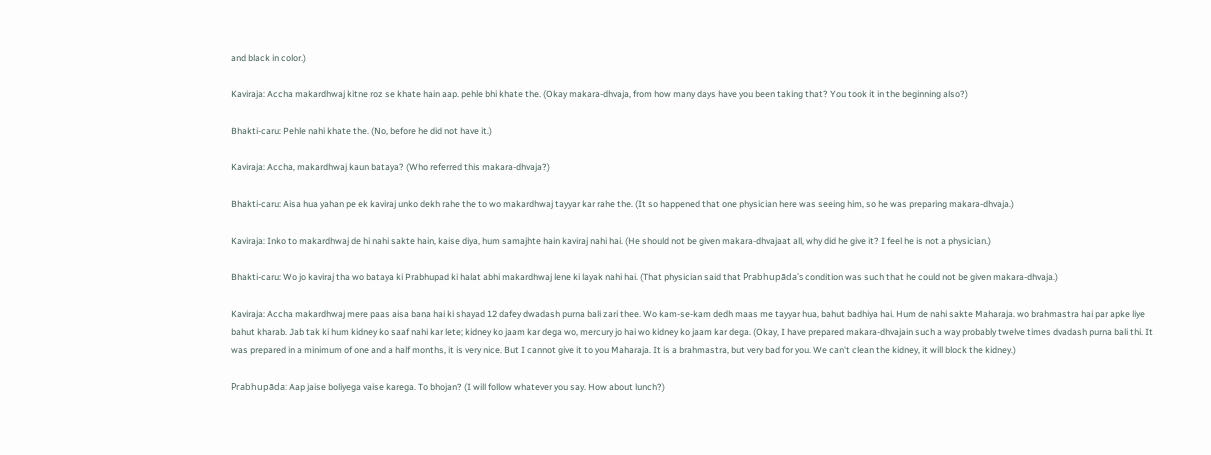and black in color.)

Kaviraja: Accha makardhwaj kitne roz se khate hain aap. pehle bhi khate the. (Okay makara-dhvaja, from how many days have you been taking that? You took it in the beginning also?)

Bhakti-caru: Pehle nahi khate the. (No, before he did not have it.)

Kaviraja: Accha, makardhwaj kaun bataya? (Who referred this makara-dhvaja?)

Bhakti-caru: Aisa hua yahan pe ek kaviraj unko dekh rahe the to wo makardhwaj tayyar kar rahe the. (It so happened that one physician here was seeing him, so he was preparing makara-dhvaja.)

Kaviraja: Inko to makardhwaj de hi nahi sakte hain, kaise diya, hum samajhte hain kaviraj nahi hai. (He should not be given makara-dhvajaat all, why did he give it? I feel he is not a physician.)

Bhakti-caru: Wo jo kaviraj tha wo bataya ki Prabhupad ki halat abhi makardhwaj lene ki layak nahi hai. (That physician said that Prabhupāda's condition was such that he could not be given makara-dhvaja.)

Kaviraja: Accha makardhwaj mere paas aisa bana hai ki shayad 12 dafey dwadash purna bali zari thee. Wo kam-se-kam dedh maas me tayyar hua, bahut badhiya hai. Hum de nahi sakte Maharaja. wo brahmastra hai par apke liye bahut kharab. Jab tak ki hum kidney ko saaf nahi kar lete; kidney ko jaam kar dega wo, mercury jo hai wo kidney ko jaam kar dega. (Okay, I have prepared makara-dhvajain such a way probably twelve times dvadash purna bali thi. It was prepared in a minimum of one and a half months, it is very nice. But I cannot give it to you Maharaja. It is a brahmastra, but very bad for you. We can't clean the kidney, it will block the kidney.)

Prabhupāda: Aap jaise boliyega vaise karega. To bhojan? (I will follow whatever you say. How about lunch?)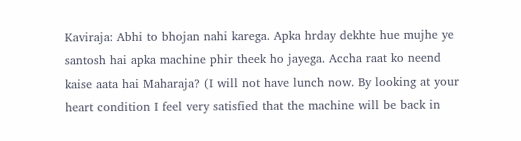Kaviraja: Abhi to bhojan nahi karega. Apka hrday dekhte hue mujhe ye santosh hai apka machine phir theek ho jayega. Accha raat ko neend kaise aata hai Maharaja? (I will not have lunch now. By looking at your heart condition I feel very satisfied that the machine will be back in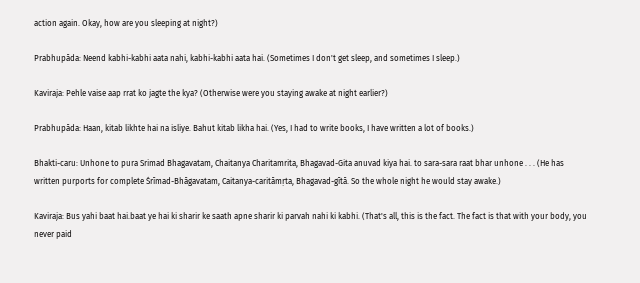action again. Okay, how are you sleeping at night?)

Prabhupāda: Neend kabhi-kabhi aata nahi, kabhi-kabhi aata hai. (Sometimes I don't get sleep, and sometimes I sleep.)

Kaviraja: Pehle vaise aap rrat ko jagte the kya? (Otherwise were you staying awake at night earlier?)

Prabhupāda: Haan, kitab likhte hai na isliye. Bahut kitab likha hai. (Yes, I had to write books, I have written a lot of books.)

Bhakti-caru: Unhone to pura Srimad Bhagavatam, Chaitanya Charitamrita, Bhagavad-Gita anuvad kiya hai. to sara-sara raat bhar unhone . . . (He has written purports for complete Śrīmad-Bhāgavatam, Caitanya-caritāmṛta, Bhagavad-gītā. So the whole night he would stay awake.)

Kaviraja: Bus yahi baat hai.baat ye hai ki sharir ke saath apne sharir ki parvah nahi ki kabhi. (That's all, this is the fact. The fact is that with your body, you never paid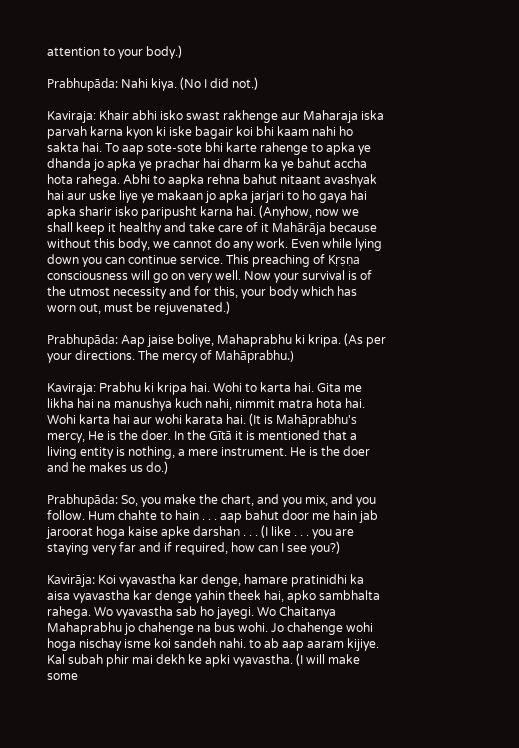attention to your body.)

Prabhupāda: Nahi kiya. (No I did not.)

Kaviraja: Khair abhi isko swast rakhenge aur Maharaja iska parvah karna kyon ki iske bagair koi bhi kaam nahi ho sakta hai. To aap sote-sote bhi karte rahenge to apka ye dhanda jo apka ye prachar hai dharm ka ye bahut accha hota rahega. Abhi to aapka rehna bahut nitaant avashyak hai aur uske liye ye makaan jo apka jarjari to ho gaya hai apka sharir isko paripusht karna hai. (Anyhow, now we shall keep it healthy and take care of it Mahārāja because without this body, we cannot do any work. Even while lying down you can continue service. This preaching of Kṛṣṇa consciousness will go on very well. Now your survival is of the utmost necessity and for this, your body which has worn out, must be rejuvenated.)

Prabhupāda: Aap jaise boliye, Mahaprabhu ki kripa. (As per your directions. The mercy of Mahāprabhu.)

Kaviraja: Prabhu ki kripa hai. Wohi to karta hai. Gita me likha hai na manushya kuch nahi, nimmit matra hota hai. Wohi karta hai aur wohi karata hai. (It is Mahāprabhu's mercy, He is the doer. In the Gītā it is mentioned that a living entity is nothing, a mere instrument. He is the doer and he makes us do.)

Prabhupāda: So, you make the chart, and you mix, and you follow. Hum chahte to hain . . . aap bahut door me hain jab jaroorat hoga kaise apke darshan . . . (I like . . . you are staying very far and if required, how can I see you?)

Kavirāja: Koi vyavastha kar denge, hamare pratinidhi ka aisa vyavastha kar denge yahin theek hai, apko sambhalta rahega. Wo vyavastha sab ho jayegi. Wo Chaitanya Mahaprabhu jo chahenge na bus wohi. Jo chahenge wohi hoga nischay isme koi sandeh nahi. to ab aap aaram kijiye. Kal subah phir mai dekh ke apki vyavastha. (I will make some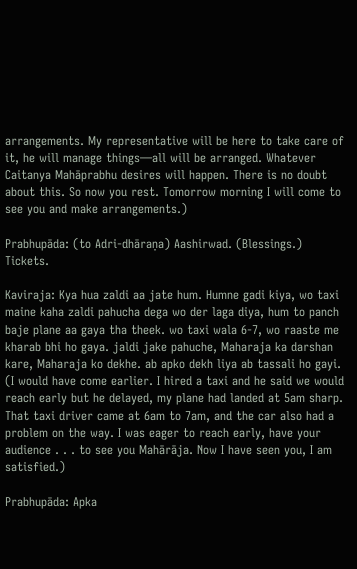arrangements. My representative will be here to take care of it, he will manage things—all will be arranged. Whatever Caitanya Mahāprabhu desires will happen. There is no doubt about this. So now you rest. Tomorrow morning I will come to see you and make arrangements.)

Prabhupāda: (to Adri-dhāraṇa) Aashirwad. (Blessings.) Tickets.

Kaviraja: Kya hua zaldi aa jate hum. Humne gadi kiya, wo taxi maine kaha zaldi pahucha dega wo der laga diya, hum to panch baje plane aa gaya tha theek. wo taxi wala 6-7, wo raaste me kharab bhi ho gaya. jaldi jake pahuche, Maharaja ka darshan kare, Maharaja ko dekhe. ab apko dekh liya ab tassali ho gayi. (I would have come earlier. I hired a taxi and he said we would reach early but he delayed, my plane had landed at 5am sharp. That taxi driver came at 6am to 7am, and the car also had a problem on the way. I was eager to reach early, have your audience . . . to see you Mahārāja. Now I have seen you, I am satisfied.)

Prabhupāda: Apka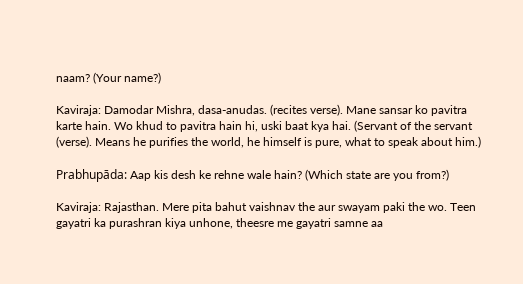naam? (Your name?)

Kaviraja: Damodar Mishra, dasa-anudas. (recites verse). Mane sansar ko pavitra karte hain. Wo khud to pavitra hain hi, uski baat kya hai. (Servant of the servant (verse). Means he purifies the world, he himself is pure, what to speak about him.)

Prabhupāda: Aap kis desh ke rehne wale hain? (Which state are you from?)

Kaviraja: Rajasthan. Mere pita bahut vaishnav the aur swayam paki the wo. Teen gayatri ka purashran kiya unhone, theesre me gayatri samne aa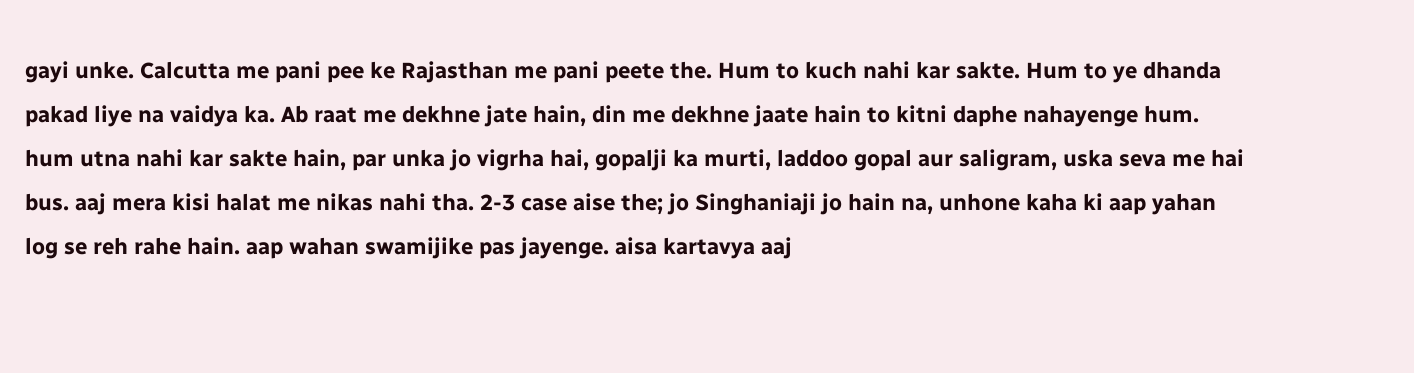gayi unke. Calcutta me pani pee ke Rajasthan me pani peete the. Hum to kuch nahi kar sakte. Hum to ye dhanda pakad liye na vaidya ka. Ab raat me dekhne jate hain, din me dekhne jaate hain to kitni daphe nahayenge hum. hum utna nahi kar sakte hain, par unka jo vigrha hai, gopalji ka murti, laddoo gopal aur saligram, uska seva me hai bus. aaj mera kisi halat me nikas nahi tha. 2-3 case aise the; jo Singhaniaji jo hain na, unhone kaha ki aap yahan log se reh rahe hain. aap wahan swamijike pas jayenge. aisa kartavya aaj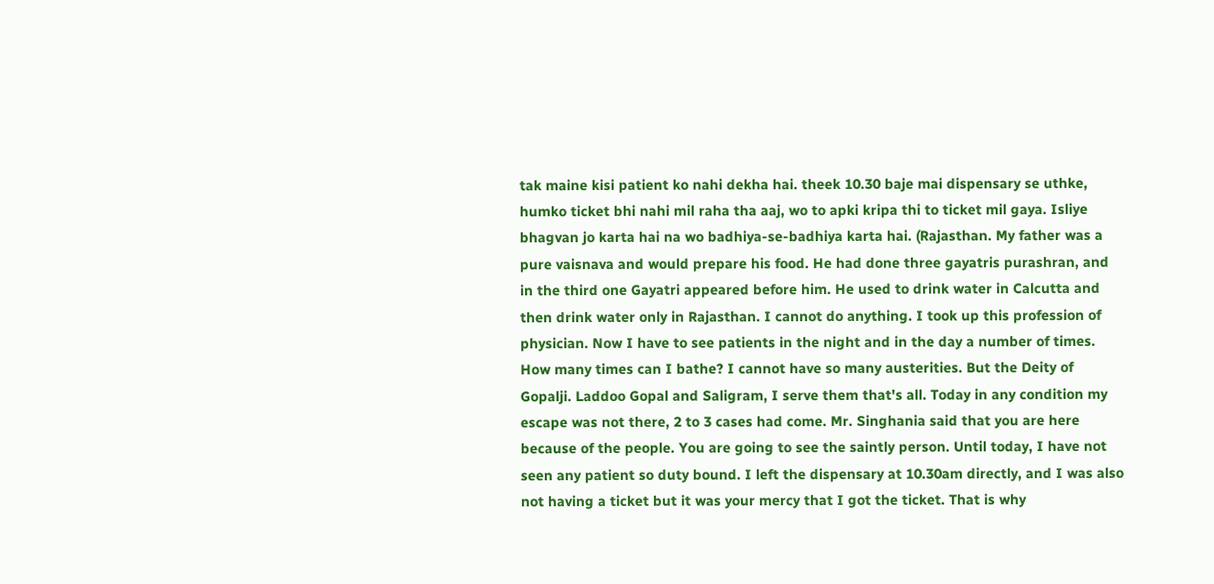tak maine kisi patient ko nahi dekha hai. theek 10.30 baje mai dispensary se uthke, humko ticket bhi nahi mil raha tha aaj, wo to apki kripa thi to ticket mil gaya. Isliye bhagvan jo karta hai na wo badhiya-se-badhiya karta hai. (Rajasthan. My father was a pure vaisnava and would prepare his food. He had done three gayatris purashran, and in the third one Gayatri appeared before him. He used to drink water in Calcutta and then drink water only in Rajasthan. I cannot do anything. I took up this profession of physician. Now I have to see patients in the night and in the day a number of times. How many times can I bathe? I cannot have so many austerities. But the Deity of Gopalji. Laddoo Gopal and Saligram, I serve them that's all. Today in any condition my escape was not there, 2 to 3 cases had come. Mr. Singhania said that you are here because of the people. You are going to see the saintly person. Until today, I have not seen any patient so duty bound. I left the dispensary at 10.30am directly, and I was also not having a ticket but it was your mercy that I got the ticket. That is why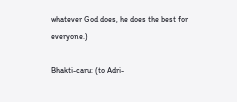whatever God does, he does the best for everyone.)

Bhakti-caru: (to Adri-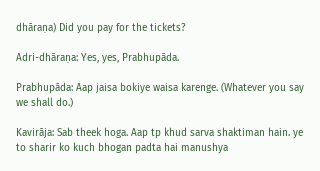dhāraṇa) Did you pay for the tickets?

Adri-dhāraṇa: Yes, yes, Prabhupāda.

Prabhupāda: Aap jaisa bokiye waisa karenge. (Whatever you say we shall do.)

Kavirāja: Sab theek hoga. Aap tp khud sarva shaktiman hain. ye to sharir ko kuch bhogan padta hai manushya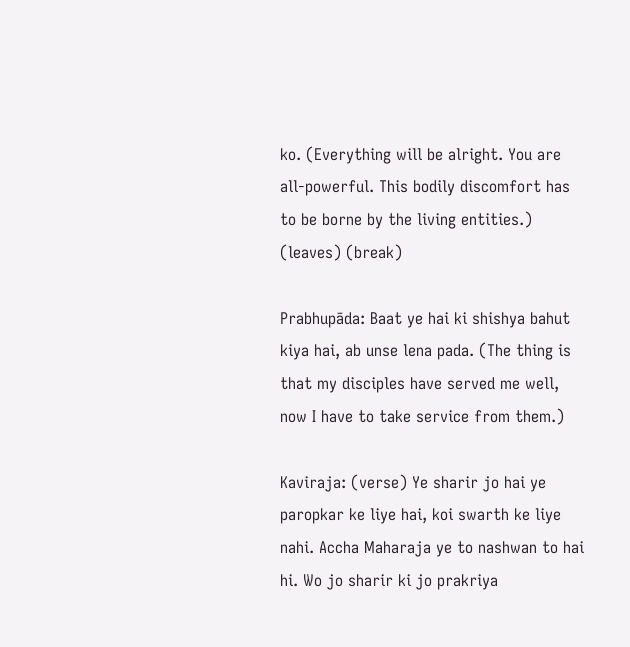ko. (Everything will be alright. You are all-powerful. This bodily discomfort has to be borne by the living entities.) (leaves) (break)

Prabhupāda: Baat ye hai ki shishya bahut kiya hai, ab unse lena pada. (The thing is that my disciples have served me well, now I have to take service from them.)

Kaviraja: (verse) Ye sharir jo hai ye paropkar ke liye hai, koi swarth ke liye nahi. Accha Maharaja ye to nashwan to hai hi. Wo jo sharir ki jo prakriya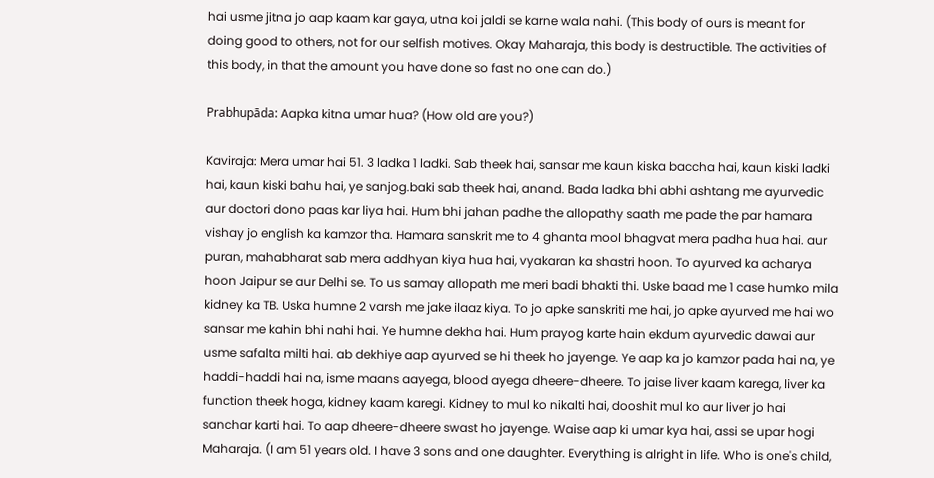hai usme jitna jo aap kaam kar gaya, utna koi jaldi se karne wala nahi. (This body of ours is meant for doing good to others, not for our selfish motives. Okay Maharaja, this body is destructible. The activities of this body, in that the amount you have done so fast no one can do.)

Prabhupāda: Aapka kitna umar hua? (How old are you?)

Kaviraja: Mera umar hai 51. 3 ladka 1 ladki. Sab theek hai, sansar me kaun kiska baccha hai, kaun kiski ladki hai, kaun kiski bahu hai, ye sanjog.baki sab theek hai, anand. Bada ladka bhi abhi ashtang me ayurvedic aur doctori dono paas kar liya hai. Hum bhi jahan padhe the allopathy saath me pade the par hamara vishay jo english ka kamzor tha. Hamara sanskrit me to 4 ghanta mool bhagvat mera padha hua hai. aur puran, mahabharat sab mera addhyan kiya hua hai, vyakaran ka shastri hoon. To ayurved ka acharya hoon Jaipur se aur Delhi se. To us samay allopath me meri badi bhakti thi. Uske baad me 1 case humko mila kidney ka TB. Uska humne 2 varsh me jake ilaaz kiya. To jo apke sanskriti me hai, jo apke ayurved me hai wo sansar me kahin bhi nahi hai. Ye humne dekha hai. Hum prayog karte hain ekdum ayurvedic dawai aur usme safalta milti hai. ab dekhiye aap ayurved se hi theek ho jayenge. Ye aap ka jo kamzor pada hai na, ye haddi-haddi hai na, isme maans aayega, blood ayega dheere-dheere. To jaise liver kaam karega, liver ka function theek hoga, kidney kaam karegi. Kidney to mul ko nikalti hai, dooshit mul ko aur liver jo hai sanchar karti hai. To aap dheere-dheere swast ho jayenge. Waise aap ki umar kya hai, assi se upar hogi Maharaja. (I am 51 years old. I have 3 sons and one daughter. Everything is alright in life. Who is one's child,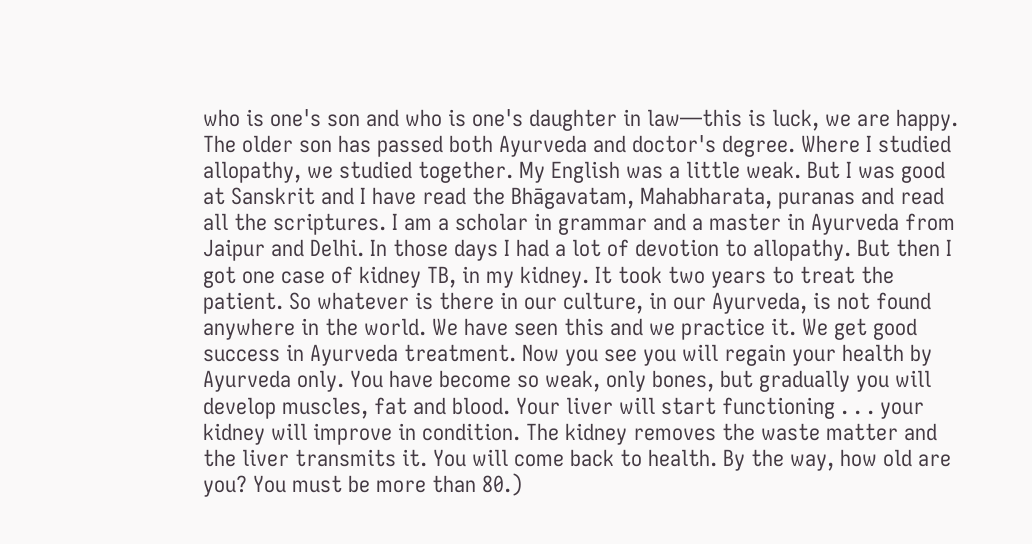who is one's son and who is one's daughter in law—this is luck, we are happy. The older son has passed both Ayurveda and doctor's degree. Where I studied allopathy, we studied together. My English was a little weak. But I was good at Sanskrit and I have read the Bhāgavatam, Mahabharata, puranas and read all the scriptures. I am a scholar in grammar and a master in Ayurveda from Jaipur and Delhi. In those days I had a lot of devotion to allopathy. But then I got one case of kidney TB, in my kidney. It took two years to treat the patient. So whatever is there in our culture, in our Ayurveda, is not found anywhere in the world. We have seen this and we practice it. We get good success in Ayurveda treatment. Now you see you will regain your health by Ayurveda only. You have become so weak, only bones, but gradually you will develop muscles, fat and blood. Your liver will start functioning . . . your kidney will improve in condition. The kidney removes the waste matter and the liver transmits it. You will come back to health. By the way, how old are you? You must be more than 80.)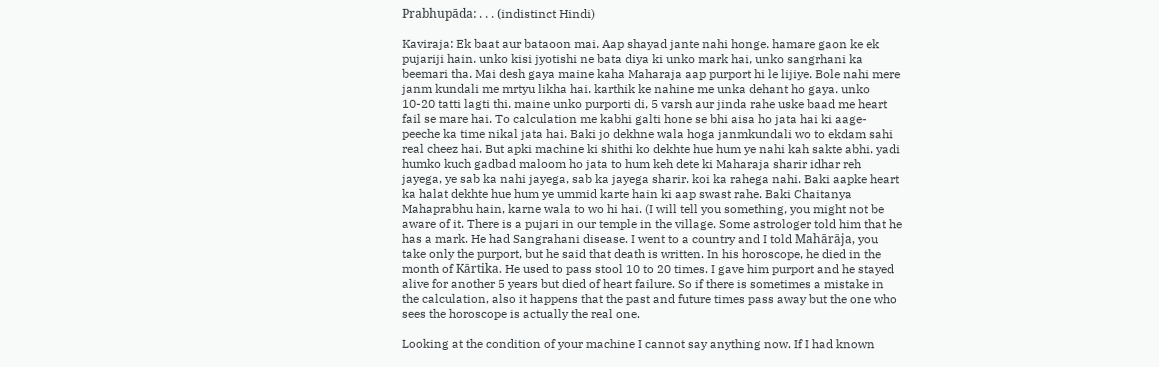Prabhupāda: . . . (indistinct Hindi)

Kaviraja: Ek baat aur bataoon mai. Aap shayad jante nahi honge. hamare gaon ke ek pujariji hain. unko kisi jyotishi ne bata diya ki unko mark hai, unko sangrhani ka beemari tha. Mai desh gaya maine kaha Maharaja aap purport hi le lijiye. Bole nahi mere janm kundali me mrtyu likha hai. karthik ke nahine me unka dehant ho gaya. unko 10-20 tatti lagti thi. maine unko purporti di, 5 varsh aur jinda rahe uske baad me heart fail se mare hai. To calculation me kabhi galti hone se bhi aisa ho jata hai ki aage-peeche ka time nikal jata hai. Baki jo dekhne wala hoga janmkundali wo to ekdam sahi real cheez hai. But apki machine ki shithi ko dekhte hue hum ye nahi kah sakte abhi. yadi humko kuch gadbad maloom ho jata to hum keh dete ki Maharaja sharir idhar reh jayega, ye sab ka nahi jayega, sab ka jayega sharir. koi ka rahega nahi. Baki aapke heart ka halat dekhte hue hum ye ummid karte hain ki aap swast rahe. Baki Chaitanya Mahaprabhu hain, karne wala to wo hi hai. (I will tell you something, you might not be aware of it. There is a pujari in our temple in the village. Some astrologer told him that he has a mark. He had Sangrahani disease. I went to a country and I told Mahārāja, you take only the purport, but he said that death is written. In his horoscope, he died in the month of Kārtika. He used to pass stool 10 to 20 times. I gave him purport and he stayed alive for another 5 years but died of heart failure. So if there is sometimes a mistake in the calculation, also it happens that the past and future times pass away but the one who sees the horoscope is actually the real one.

Looking at the condition of your machine I cannot say anything now. If I had known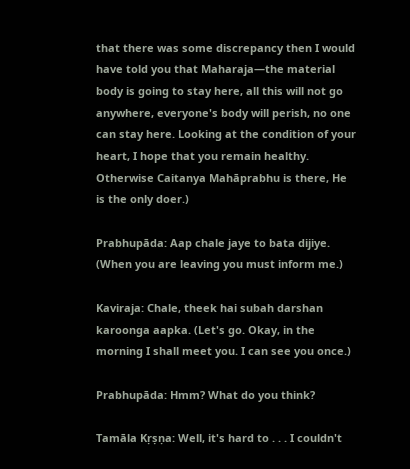that there was some discrepancy then I would have told you that Maharaja—the material body is going to stay here, all this will not go anywhere, everyone's body will perish, no one can stay here. Looking at the condition of your heart, I hope that you remain healthy. Otherwise Caitanya Mahāprabhu is there, He is the only doer.)

Prabhupāda: Aap chale jaye to bata dijiye. (When you are leaving you must inform me.)

Kaviraja: Chale, theek hai subah darshan karoonga aapka. (Let's go. Okay, in the morning I shall meet you. I can see you once.)

Prabhupāda: Hmm? What do you think?

Tamāla Kṛṣṇa: Well, it's hard to . . . I couldn't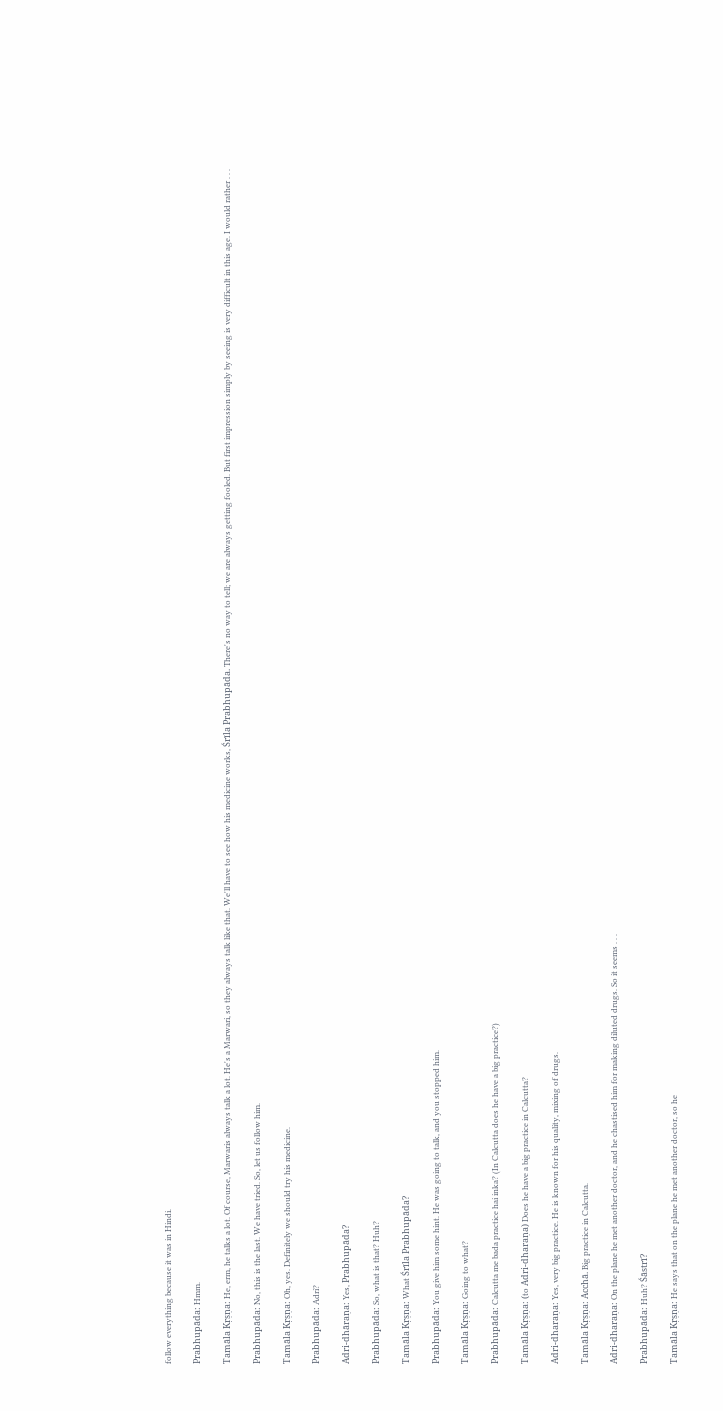follow everything because it was in Hindi.

Prabhupāda: Hmm.

Tamāla Kṛṣṇa: He, erm, he talks a lot. Of course, Marwaris always talk a lot. He's a Marwari, so they always talk like that. We'll have to see how his medicine works, Śrīla Prabhupāda. There's no way to tell; we are always getting fooled. But first impression simply by seeing is very difficult in this age. I would rather . . .

Prabhupāda: No, this is the last. We have tried. So, let us follow him.

Tamāla Kṛṣṇa: Oh, yes. Definitely we should try his medicine.

Prabhupāda: Adri?

Adri-dhāraṇa: Yes, Prabhupāda?

Prabhupāda: So, what is that? Huh?

Tamāla Kṛṣṇa: What Śrīla Prabhupāda?

Prabhupāda: You give him some hint. He was going to talk, and you stopped him.

Tamāla Kṛṣṇa: Going to what?

Prabhupāda: Calcutta me bada practice hai inka? (In Calcutta does he have a big practice?)

Tamāla Kṛṣṇa: (to Adri-dharaṇa) Does he have a big practice in Calcutta?

Adri-dharaṇa: Yes, very big practice. He is known for his quality, mixing of drugs.

Tamāla Kṛṣṇa: Acchā. Big practice in Calcutta.

Adri-dharaṇa: On the plane he met another doctor, and he chastised him for making diluted drugs. So it seems . . .

Prabhupāda: Huh? Śāstrī?

Tamāla Kṛṣṇa: He says that on the plane he met another doctor, so he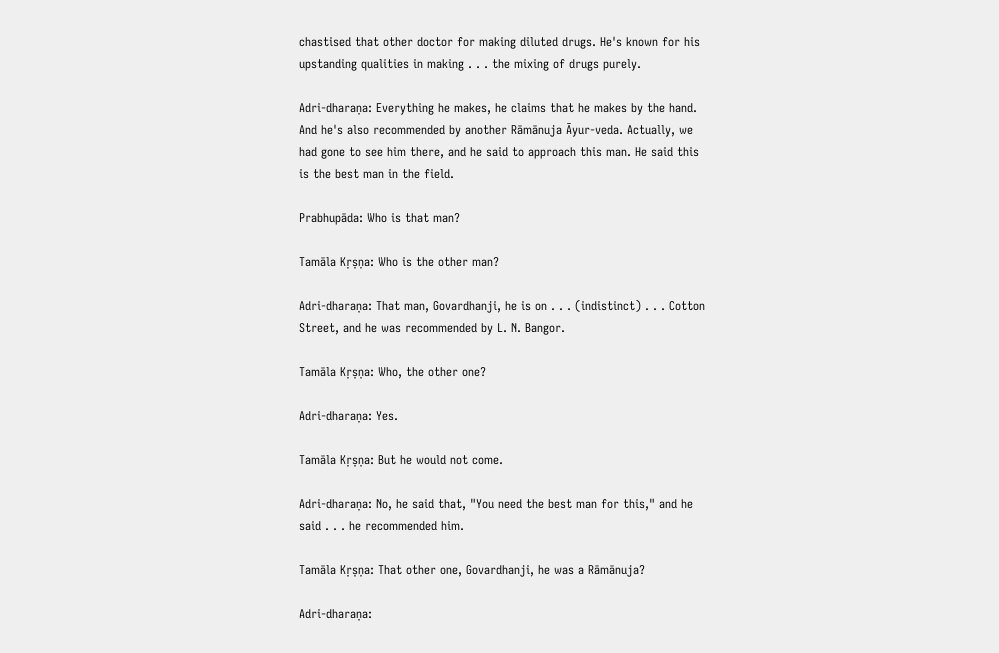chastised that other doctor for making diluted drugs. He's known for his upstanding qualities in making . . . the mixing of drugs purely.

Adri-dharaṇa: Everything he makes, he claims that he makes by the hand. And he's also recommended by another Rāmānuja Āyur-veda. Actually, we had gone to see him there, and he said to approach this man. He said this is the best man in the field.

Prabhupāda: Who is that man?

Tamāla Kṛṣṇa: Who is the other man?

Adri-dharaṇa: That man, Govardhanji, he is on . . . (indistinct) . . . Cotton Street, and he was recommended by L. N. Bangor.

Tamāla Kṛṣṇa: Who, the other one?

Adri-dharaṇa: Yes.

Tamāla Kṛṣṇa: But he would not come.

Adri-dharaṇa: No, he said that, "You need the best man for this," and he said . . . he recommended him.

Tamāla Kṛṣṇa: That other one, Govardhanji, he was a Rāmānuja?

Adri-dharaṇa: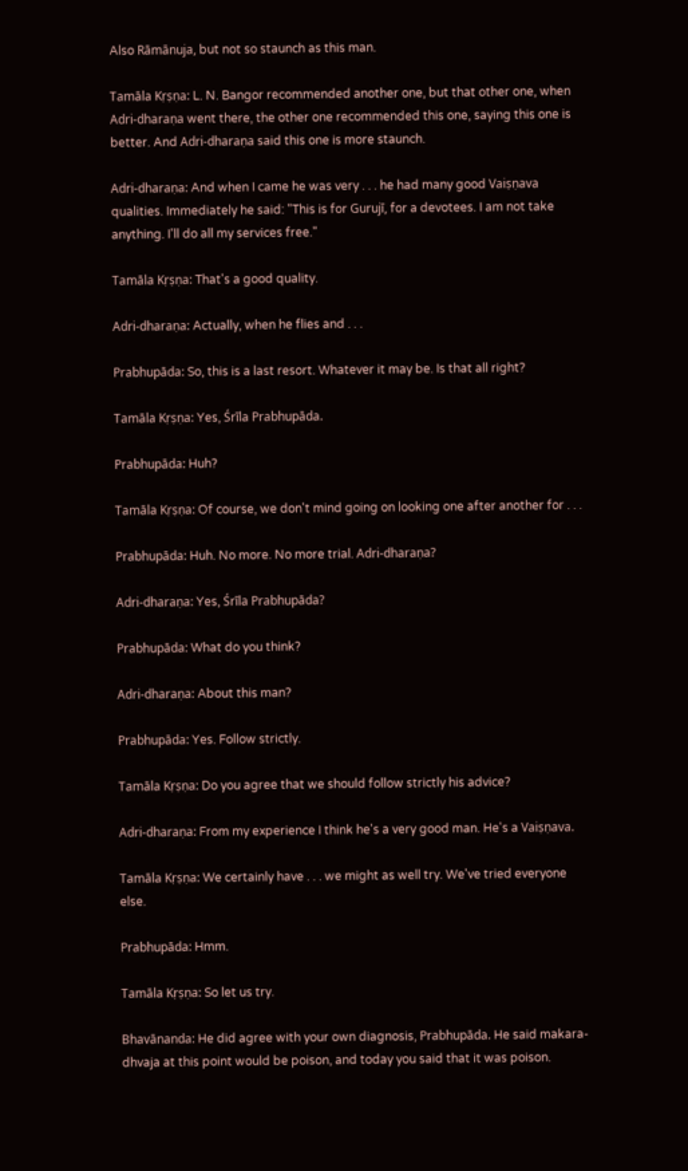Also Rāmānuja, but not so staunch as this man.

Tamāla Kṛṣṇa: L. N. Bangor recommended another one, but that other one, when Adri-dharaṇa went there, the other one recommended this one, saying this one is better. And Adri-dharaṇa said this one is more staunch.

Adri-dharaṇa: And when I came he was very . . . he had many good Vaiṣṇava qualities. Immediately he said: "This is for Gurujī, for a devotees. I am not take anything. I'll do all my services free."

Tamāla Kṛṣṇa: That's a good quality.

Adri-dharaṇa: Actually, when he flies and . . .

Prabhupāda: So, this is a last resort. Whatever it may be. Is that all right?

Tamāla Kṛṣṇa: Yes, Śrīla Prabhupāda.

Prabhupāda: Huh?

Tamāla Kṛṣṇa: Of course, we don't mind going on looking one after another for . . .

Prabhupāda: Huh. No more. No more trial. Adri-dharaṇa?

Adri-dharaṇa: Yes, Śrīla Prabhupāda?

Prabhupāda: What do you think?

Adri-dharaṇa: About this man?

Prabhupāda: Yes. Follow strictly.

Tamāla Kṛṣṇa: Do you agree that we should follow strictly his advice?

Adri-dharaṇa: From my experience I think he's a very good man. He's a Vaiṣṇava.

Tamāla Kṛṣṇa: We certainly have . . . we might as well try. We've tried everyone else.

Prabhupāda: Hmm.

Tamāla Kṛṣṇa: So let us try.

Bhavānanda: He did agree with your own diagnosis, Prabhupāda. He said makara-dhvaja at this point would be poison, and today you said that it was poison.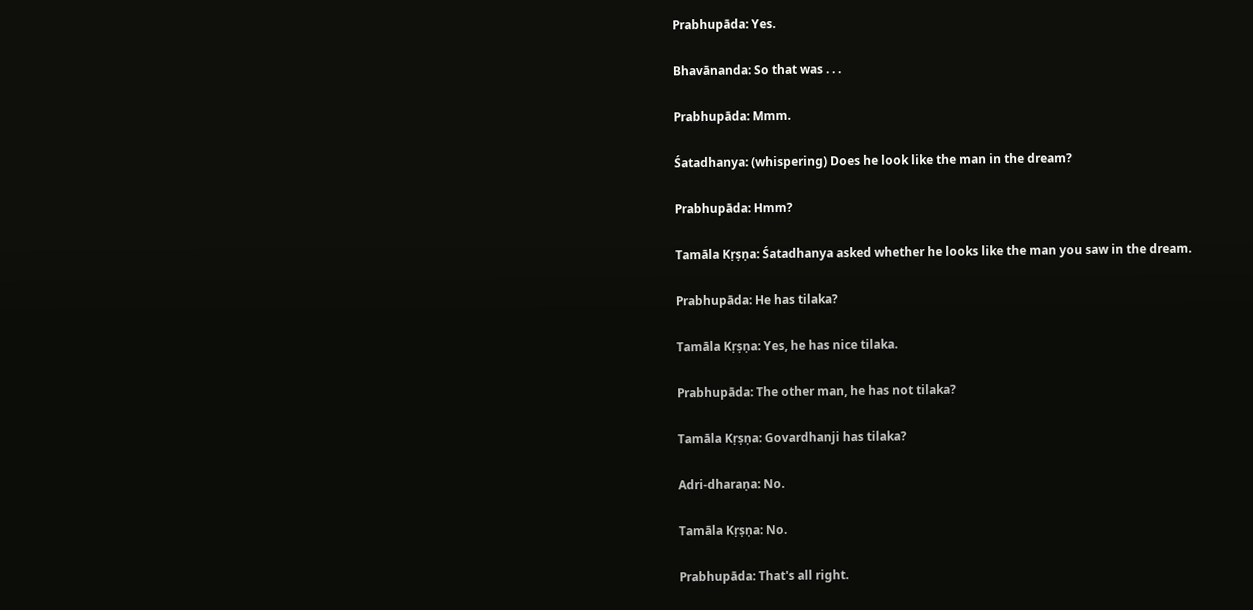Prabhupāda: Yes.

Bhavānanda: So that was . . .

Prabhupāda: Mmm.

Śatadhanya: (whispering) Does he look like the man in the dream?

Prabhupāda: Hmm?

Tamāla Kṛṣṇa: Śatadhanya asked whether he looks like the man you saw in the dream.

Prabhupāda: He has tilaka?

Tamāla Kṛṣṇa: Yes, he has nice tilaka.

Prabhupāda: The other man, he has not tilaka?

Tamāla Kṛṣṇa: Govardhanji has tilaka?

Adri-dharaṇa: No.

Tamāla Kṛṣṇa: No.

Prabhupāda: That's all right.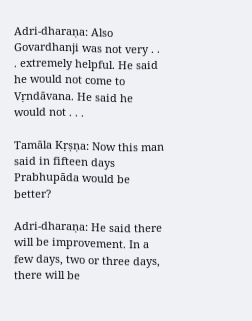Adri-dharaṇa: Also Govardhanji was not very . . . extremely helpful. He said he would not come to Vṛndāvana. He said he would not . . .

Tamāla Kṛṣṇa: Now this man said in fifteen days Prabhupāda would be better?

Adri-dharaṇa: He said there will be improvement. In a few days, two or three days, there will be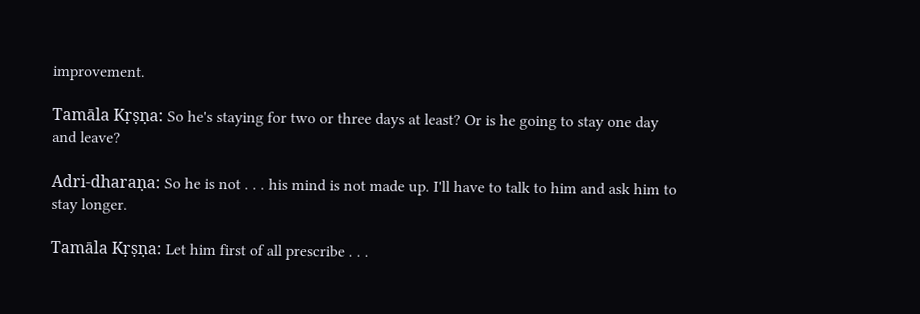improvement.

Tamāla Kṛṣṇa: So he's staying for two or three days at least? Or is he going to stay one day and leave?

Adri-dharaṇa: So he is not . . . his mind is not made up. I'll have to talk to him and ask him to stay longer.

Tamāla Kṛṣṇa: Let him first of all prescribe . . .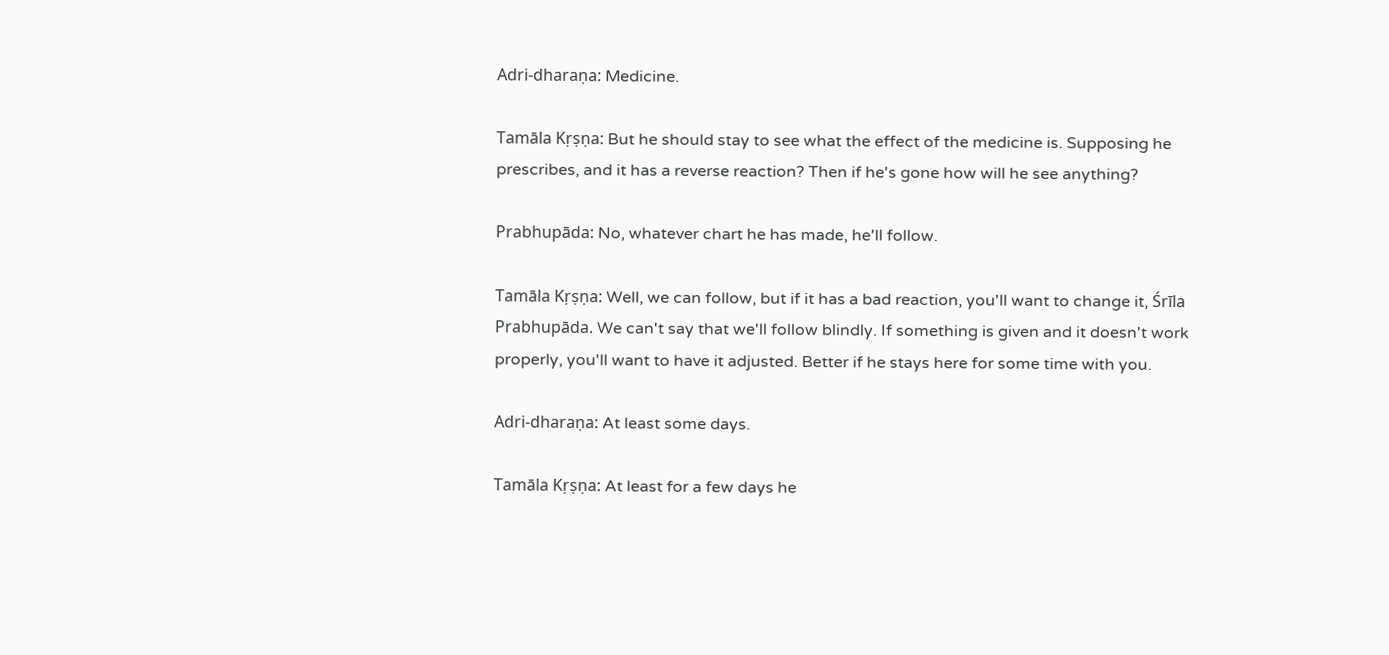Adri-dharaṇa: Medicine.

Tamāla Kṛṣṇa: But he should stay to see what the effect of the medicine is. Supposing he prescribes, and it has a reverse reaction? Then if he's gone how will he see anything?

Prabhupāda: No, whatever chart he has made, he'll follow.

Tamāla Kṛṣṇa: Well, we can follow, but if it has a bad reaction, you'll want to change it, Śrīla Prabhupāda. We can't say that we'll follow blindly. If something is given and it doesn't work properly, you'll want to have it adjusted. Better if he stays here for some time with you.

Adri-dharaṇa: At least some days.

Tamāla Kṛṣṇa: At least for a few days he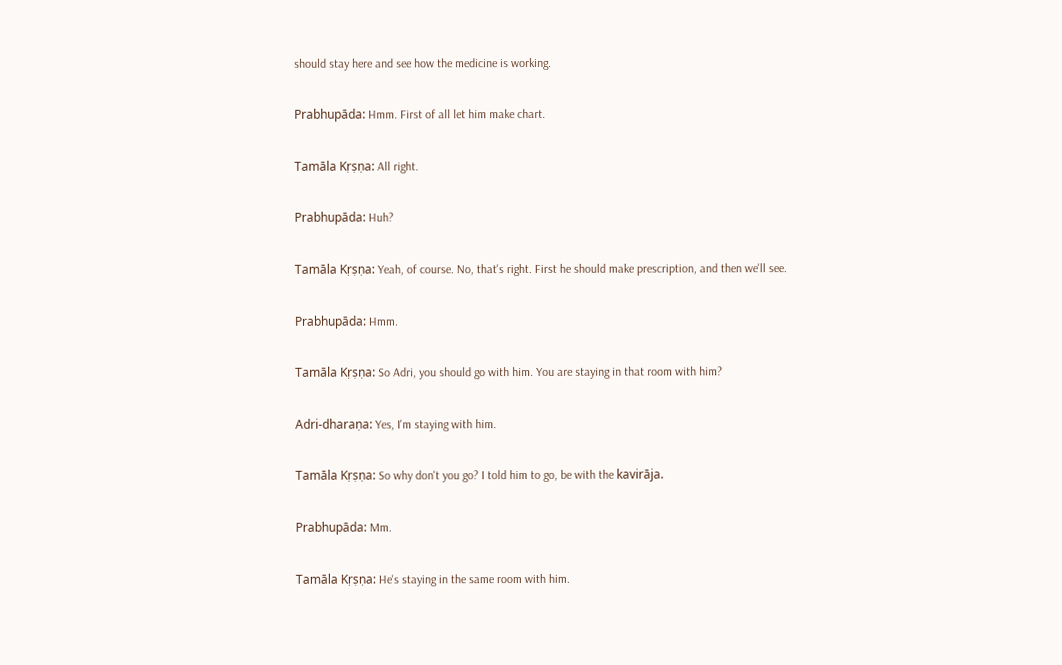should stay here and see how the medicine is working.

Prabhupāda: Hmm. First of all let him make chart.

Tamāla Kṛṣṇa: All right.

Prabhupāda: Huh?

Tamāla Kṛṣṇa: Yeah, of course. No, that's right. First he should make prescription, and then we'll see.

Prabhupāda: Hmm.

Tamāla Kṛṣṇa: So Adri, you should go with him. You are staying in that room with him?

Adri-dharaṇa: Yes, I'm staying with him.

Tamāla Kṛṣṇa: So why don't you go? I told him to go, be with the kavirāja.

Prabhupāda: Mm.

Tamāla Kṛṣṇa: He's staying in the same room with him.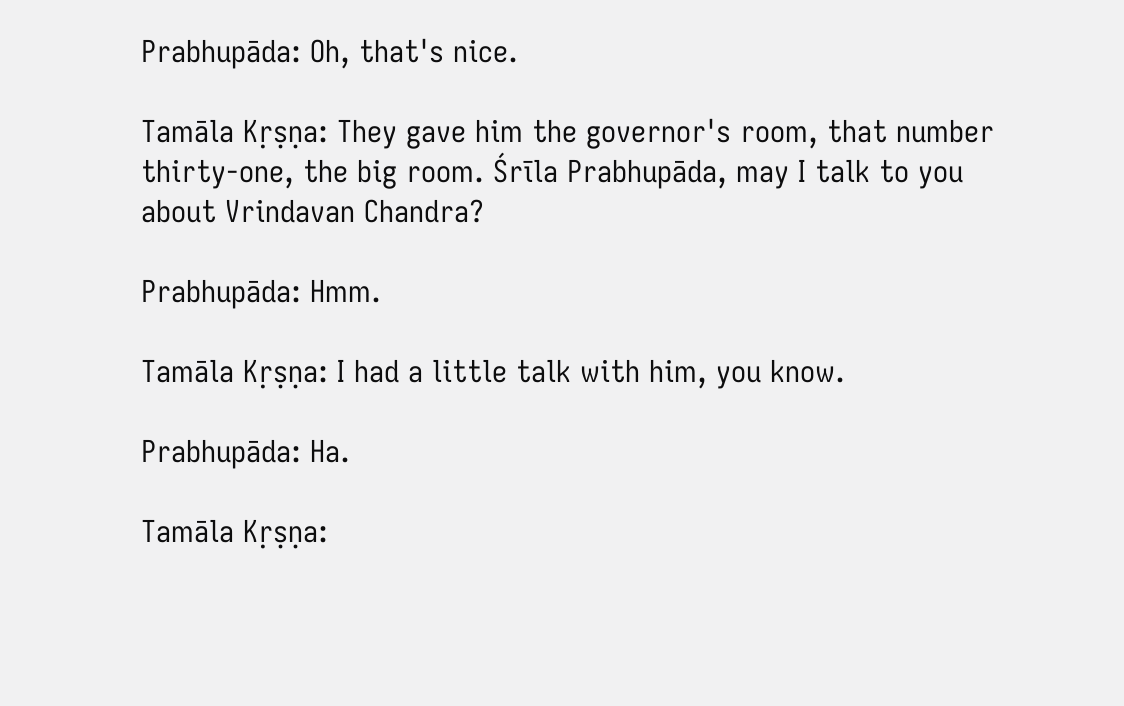Prabhupāda: Oh, that's nice.

Tamāla Kṛṣṇa: They gave him the governor's room, that number thirty-one, the big room. Śrīla Prabhupāda, may I talk to you about Vrindavan Chandra?

Prabhupāda: Hmm.

Tamāla Kṛṣṇa: I had a little talk with him, you know.

Prabhupāda: Ha.

Tamāla Kṛṣṇa: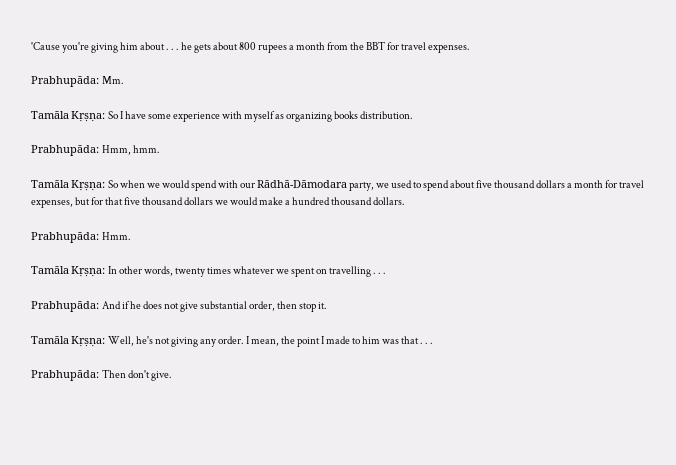'Cause you're giving him about . . . he gets about 800 rupees a month from the BBT for travel expenses.

Prabhupāda: Mm.

Tamāla Kṛṣṇa: So I have some experience with myself as organizing books distribution.

Prabhupāda: Hmm, hmm.

Tamāla Kṛṣṇa: So when we would spend with our Rādhā-Dāmodara party, we used to spend about five thousand dollars a month for travel expenses, but for that five thousand dollars we would make a hundred thousand dollars.

Prabhupāda: Hmm.

Tamāla Kṛṣṇa: In other words, twenty times whatever we spent on travelling . . .

Prabhupāda: And if he does not give substantial order, then stop it.

Tamāla Kṛṣṇa: Well, he's not giving any order. I mean, the point I made to him was that . . .

Prabhupāda: Then don't give.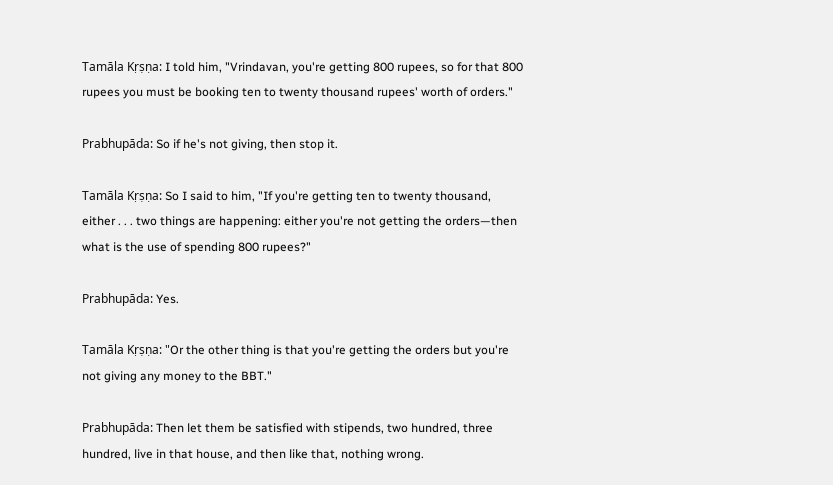Tamāla Kṛṣṇa: I told him, "Vrindavan, you're getting 800 rupees, so for that 800 rupees you must be booking ten to twenty thousand rupees' worth of orders."

Prabhupāda: So if he's not giving, then stop it.

Tamāla Kṛṣṇa: So I said to him, "If you're getting ten to twenty thousand, either . . . two things are happening: either you're not getting the orders—then what is the use of spending 800 rupees?"

Prabhupāda: Yes.

Tamāla Kṛṣṇa: "Or the other thing is that you're getting the orders but you're not giving any money to the BBT."

Prabhupāda: Then let them be satisfied with stipends, two hundred, three hundred, live in that house, and then like that, nothing wrong.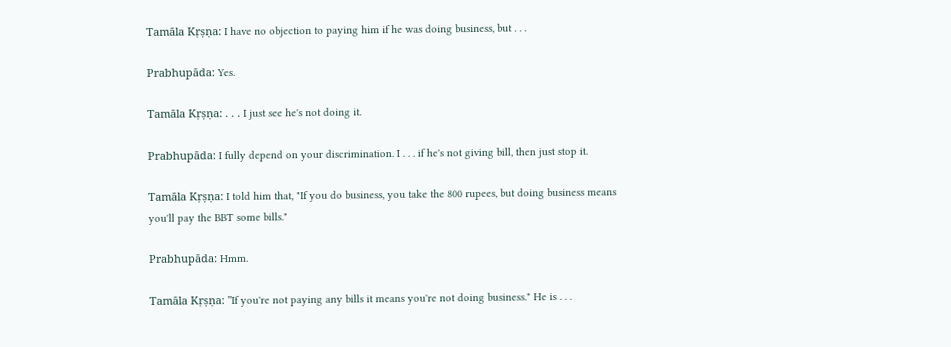Tamāla Kṛṣṇa: I have no objection to paying him if he was doing business, but . . .

Prabhupāda: Yes.

Tamāla Kṛṣṇa: . . . I just see he's not doing it.

Prabhupāda: I fully depend on your discrimination. I . . . if he's not giving bill, then just stop it.

Tamāla Kṛṣṇa: I told him that, "If you do business, you take the 800 rupees, but doing business means you'll pay the BBT some bills."

Prabhupāda: Hmm.

Tamāla Kṛṣṇa: "If you're not paying any bills it means you're not doing business." He is . . .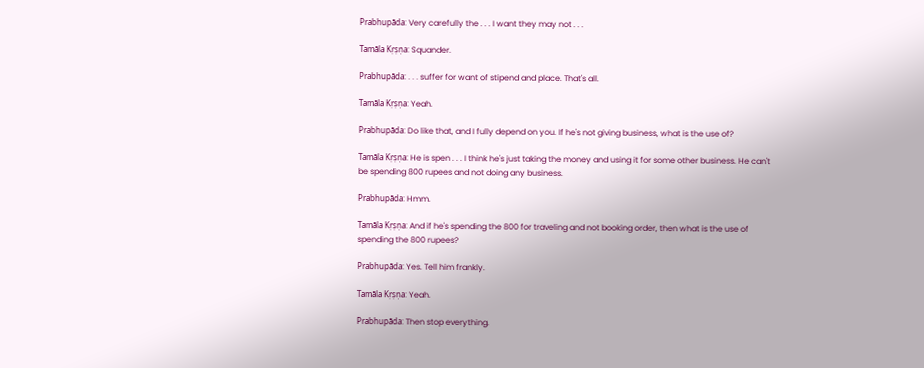Prabhupāda: Very carefully the . . . I want they may not . . .

Tamāla Kṛṣṇa: Squander.

Prabhupāda: . . . suffer for want of stipend and place. That's all.

Tamāla Kṛṣṇa: Yeah.

Prabhupāda: Do like that, and I fully depend on you. If he's not giving business, what is the use of?

Tamāla Kṛṣṇa: He is spen . . . I think he's just taking the money and using it for some other business. He can't be spending 800 rupees and not doing any business.

Prabhupāda: Hmm.

Tamāla Kṛṣṇa: And if he's spending the 800 for traveling and not booking order, then what is the use of spending the 800 rupees?

Prabhupāda: Yes. Tell him frankly.

Tamāla Kṛṣṇa: Yeah.

Prabhupāda: Then stop everything.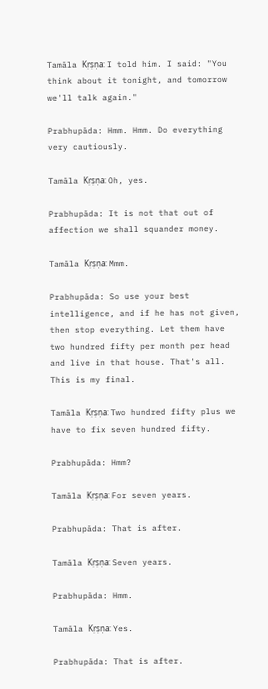Tamāla Kṛṣṇa: I told him. I said: "You think about it tonight, and tomorrow we'll talk again."

Prabhupāda: Hmm. Hmm. Do everything very cautiously.

Tamāla Kṛṣṇa: Oh, yes.

Prabhupāda: It is not that out of affection we shall squander money.

Tamāla Kṛṣṇa: Mmm.

Prabhupāda: So use your best intelligence, and if he has not given, then stop everything. Let them have two hundred fifty per month per head and live in that house. That's all. This is my final.

Tamāla Kṛṣṇa: Two hundred fifty plus we have to fix seven hundred fifty.

Prabhupāda: Hmm?

Tamāla Kṛṣṇa: For seven years.

Prabhupāda: That is after.

Tamāla Kṛṣṇa: Seven years.

Prabhupāda: Hmm.

Tamāla Kṛṣṇa: Yes.

Prabhupāda: That is after.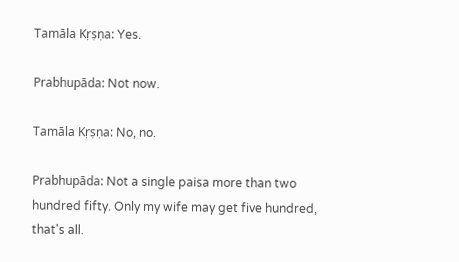Tamāla Kṛṣṇa: Yes.

Prabhupāda: Not now.

Tamāla Kṛṣṇa: No, no.

Prabhupāda: Not a single paisa more than two hundred fifty. Only my wife may get five hundred, that's all.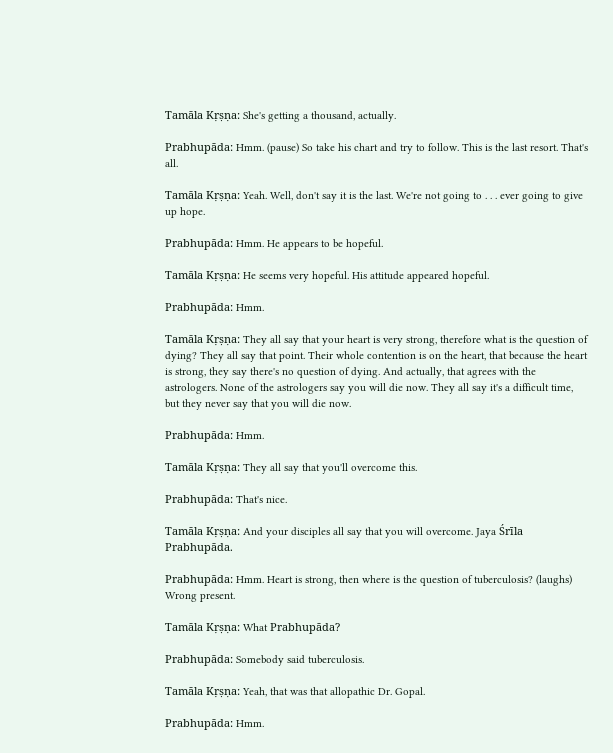Tamāla Kṛṣṇa: She's getting a thousand, actually.

Prabhupāda: Hmm. (pause) So take his chart and try to follow. This is the last resort. That's all.

Tamāla Kṛṣṇa: Yeah. Well, don't say it is the last. We're not going to . . . ever going to give up hope.

Prabhupāda: Hmm. He appears to be hopeful.

Tamāla Kṛṣṇa: He seems very hopeful. His attitude appeared hopeful.

Prabhupāda: Hmm.

Tamāla Kṛṣṇa: They all say that your heart is very strong, therefore what is the question of dying? They all say that point. Their whole contention is on the heart, that because the heart is strong, they say there's no question of dying. And actually, that agrees with the astrologers. None of the astrologers say you will die now. They all say it's a difficult time, but they never say that you will die now.

Prabhupāda: Hmm.

Tamāla Kṛṣṇa: They all say that you'll overcome this.

Prabhupāda: That's nice.

Tamāla Kṛṣṇa: And your disciples all say that you will overcome. Jaya Śrīla Prabhupāda.

Prabhupāda: Hmm. Heart is strong, then where is the question of tuberculosis? (laughs) Wrong present.

Tamāla Kṛṣṇa: What Prabhupāda?

Prabhupāda: Somebody said tuberculosis.

Tamāla Kṛṣṇa: Yeah, that was that allopathic Dr. Gopal.

Prabhupāda: Hmm.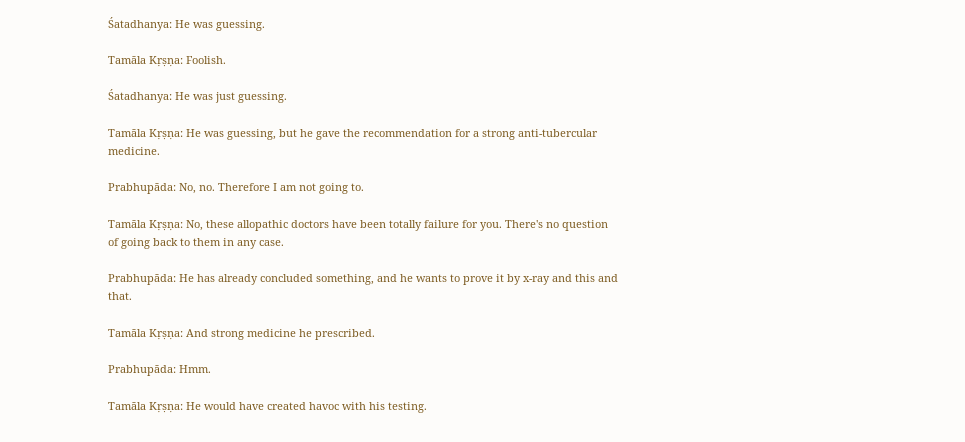Śatadhanya: He was guessing.

Tamāla Kṛṣṇa: Foolish.

Śatadhanya: He was just guessing.

Tamāla Kṛṣṇa: He was guessing, but he gave the recommendation for a strong anti-tubercular medicine.

Prabhupāda: No, no. Therefore I am not going to.

Tamāla Kṛṣṇa: No, these allopathic doctors have been totally failure for you. There's no question of going back to them in any case.

Prabhupāda: He has already concluded something, and he wants to prove it by x-ray and this and that.

Tamāla Kṛṣṇa: And strong medicine he prescribed.

Prabhupāda: Hmm.

Tamāla Kṛṣṇa: He would have created havoc with his testing.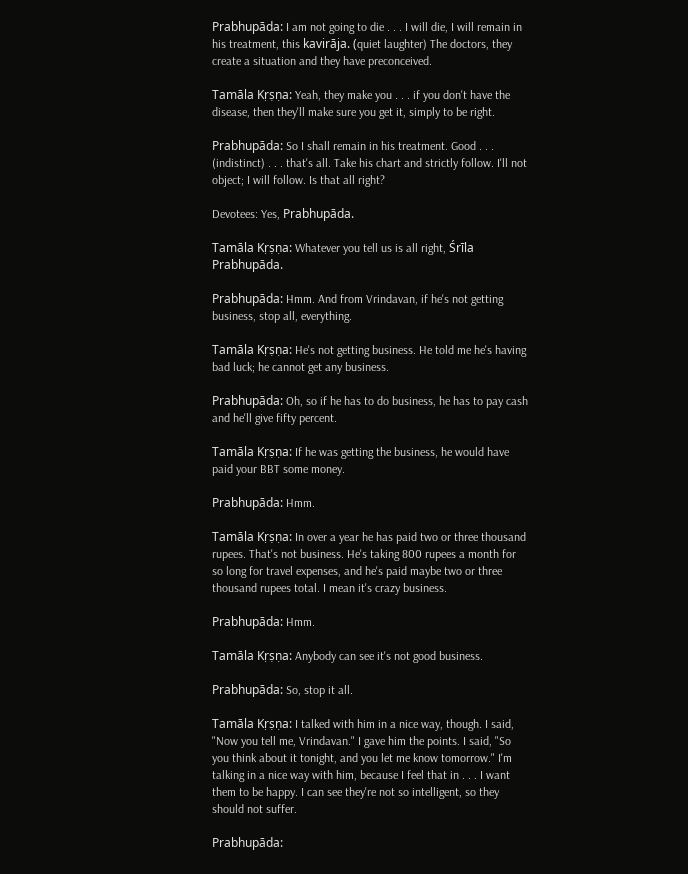Prabhupāda: I am not going to die . . . I will die, I will remain in his treatment, this kavirāja. (quiet laughter) The doctors, they create a situation and they have preconceived.

Tamāla Kṛṣṇa: Yeah, they make you . . . if you don't have the disease, then they'll make sure you get it, simply to be right.

Prabhupāda: So I shall remain in his treatment. Good . . . (indistinct) . . . that's all. Take his chart and strictly follow. I'll not object; I will follow. Is that all right?

Devotees: Yes, Prabhupāda.

Tamāla Kṛṣṇa: Whatever you tell us is all right, Śrīla Prabhupāda.

Prabhupāda: Hmm. And from Vrindavan, if he's not getting business, stop all, everything.

Tamāla Kṛṣṇa: He's not getting business. He told me he's having bad luck; he cannot get any business.

Prabhupāda: Oh, so if he has to do business, he has to pay cash and he'll give fifty percent.

Tamāla Kṛṣṇa: If he was getting the business, he would have paid your BBT some money.

Prabhupāda: Hmm.

Tamāla Kṛṣṇa: In over a year he has paid two or three thousand rupees. That's not business. He's taking 800 rupees a month for so long for travel expenses, and he's paid maybe two or three thousand rupees total. I mean it's crazy business.

Prabhupāda: Hmm.

Tamāla Kṛṣṇa: Anybody can see it's not good business.

Prabhupāda: So, stop it all.

Tamāla Kṛṣṇa: I talked with him in a nice way, though. I said, "Now you tell me, Vrindavan." I gave him the points. I said, "So you think about it tonight, and you let me know tomorrow." I'm talking in a nice way with him, because I feel that in . . . I want them to be happy. I can see they're not so intelligent, so they should not suffer.

Prabhupāda: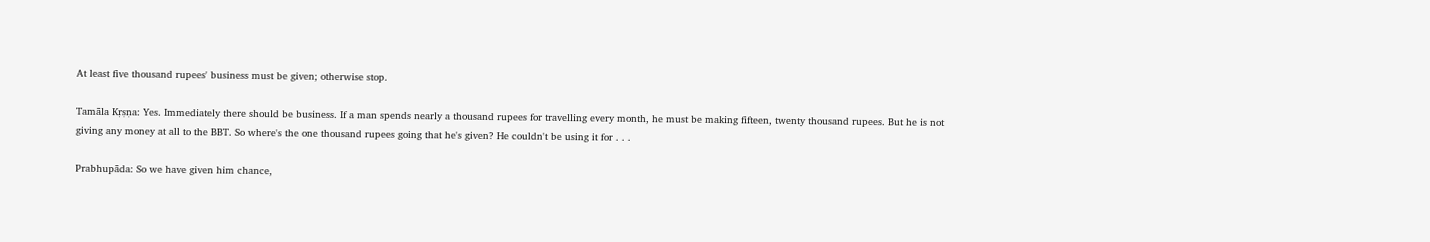At least five thousand rupees' business must be given; otherwise stop.

Tamāla Kṛṣṇa: Yes. Immediately there should be business. If a man spends nearly a thousand rupees for travelling every month, he must be making fifteen, twenty thousand rupees. But he is not giving any money at all to the BBT. So where's the one thousand rupees going that he's given? He couldn't be using it for . . .

Prabhupāda: So we have given him chance,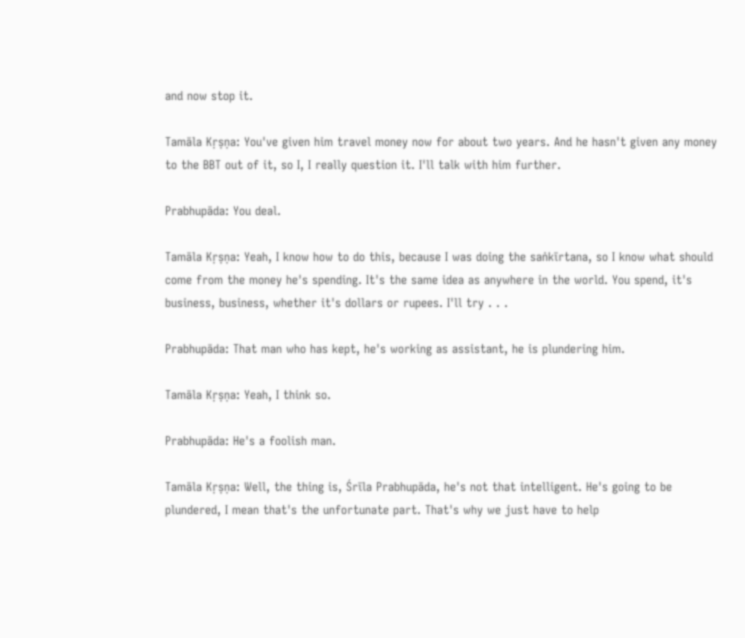and now stop it.

Tamāla Kṛṣṇa: You've given him travel money now for about two years. And he hasn't given any money to the BBT out of it, so I, I really question it. I'll talk with him further.

Prabhupāda: You deal.

Tamāla Kṛṣṇa: Yeah, I know how to do this, because I was doing the saṅkīrtana, so I know what should come from the money he's spending. It's the same idea as anywhere in the world. You spend, it's business, business, whether it's dollars or rupees. I'll try . . .

Prabhupāda: That man who has kept, he's working as assistant, he is plundering him.

Tamāla Kṛṣṇa: Yeah, I think so.

Prabhupāda: He's a foolish man.

Tamāla Kṛṣṇa: Well, the thing is, Śrīla Prabhupāda, he's not that intelligent. He's going to be plundered, I mean that's the unfortunate part. That's why we just have to help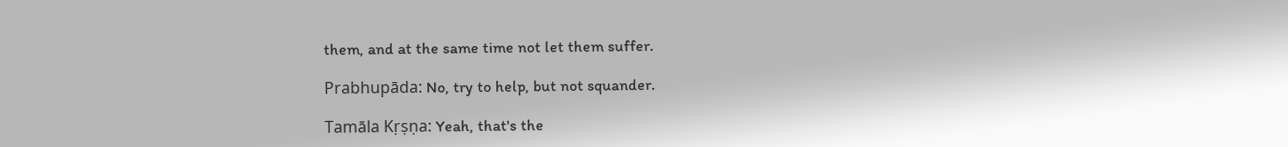them, and at the same time not let them suffer.

Prabhupāda: No, try to help, but not squander.

Tamāla Kṛṣṇa: Yeah, that's the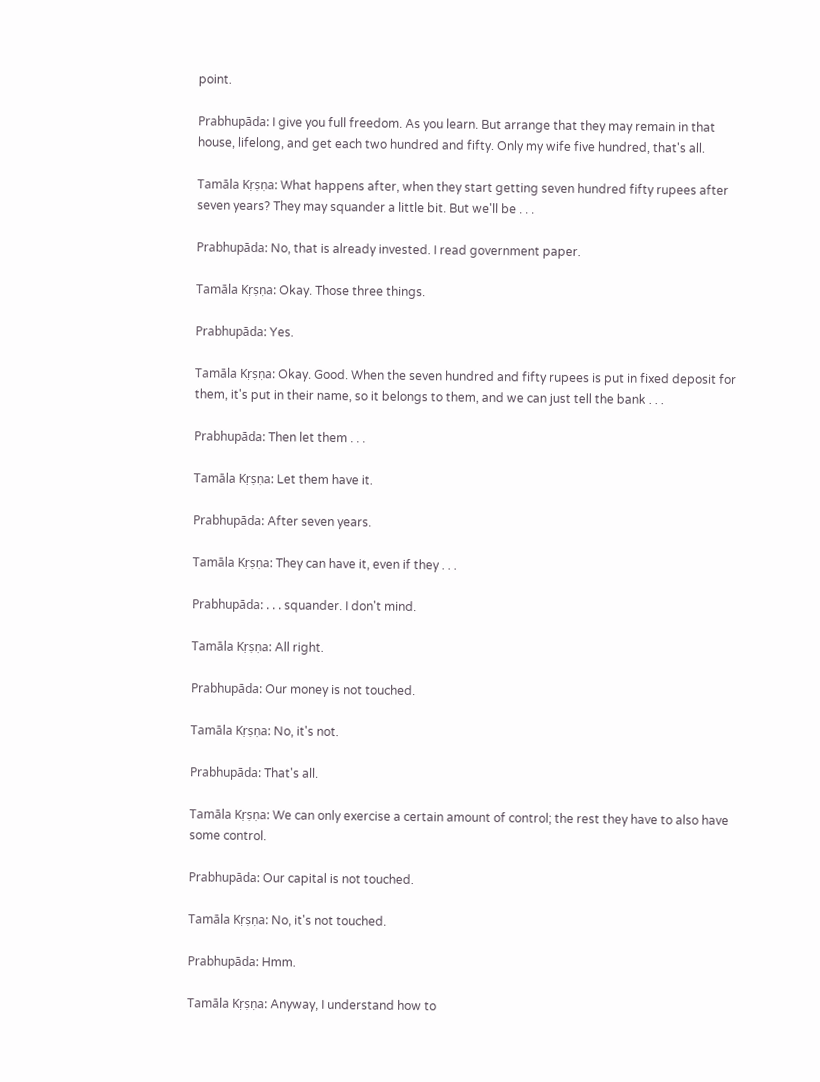point.

Prabhupāda: I give you full freedom. As you learn. But arrange that they may remain in that house, lifelong, and get each two hundred and fifty. Only my wife five hundred, that's all.

Tamāla Kṛṣṇa: What happens after, when they start getting seven hundred fifty rupees after seven years? They may squander a little bit. But we'll be . . .

Prabhupāda: No, that is already invested. I read government paper.

Tamāla Kṛṣṇa: Okay. Those three things.

Prabhupāda: Yes.

Tamāla Kṛṣṇa: Okay. Good. When the seven hundred and fifty rupees is put in fixed deposit for them, it's put in their name, so it belongs to them, and we can just tell the bank . . .

Prabhupāda: Then let them . . .

Tamāla Kṛṣṇa: Let them have it.

Prabhupāda: After seven years.

Tamāla Kṛṣṇa: They can have it, even if they . . .

Prabhupāda: . . . squander. I don't mind.

Tamāla Kṛṣṇa: All right.

Prabhupāda: Our money is not touched.

Tamāla Kṛṣṇa: No, it's not.

Prabhupāda: That's all.

Tamāla Kṛṣṇa: We can only exercise a certain amount of control; the rest they have to also have some control.

Prabhupāda: Our capital is not touched.

Tamāla Kṛṣṇa: No, it's not touched.

Prabhupāda: Hmm.

Tamāla Kṛṣṇa: Anyway, I understand how to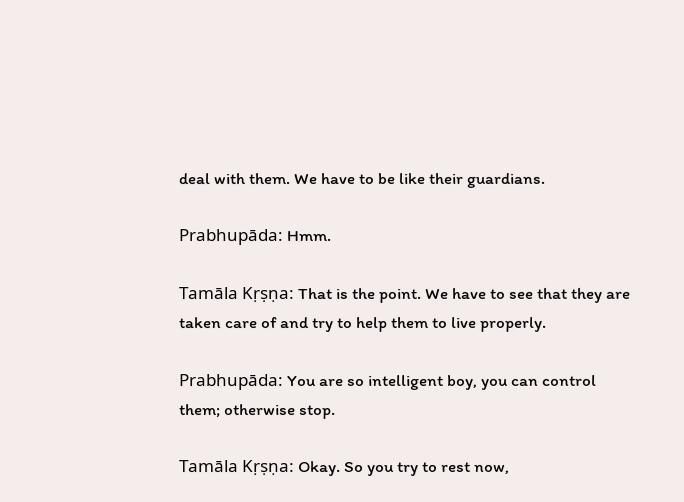deal with them. We have to be like their guardians.

Prabhupāda: Hmm.

Tamāla Kṛṣṇa: That is the point. We have to see that they are taken care of and try to help them to live properly.

Prabhupāda: You are so intelligent boy, you can control them; otherwise stop.

Tamāla Kṛṣṇa: Okay. So you try to rest now,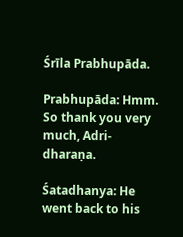Śrīla Prabhupāda.

Prabhupāda: Hmm. So thank you very much, Adri-dharaṇa.

Śatadhanya: He went back to his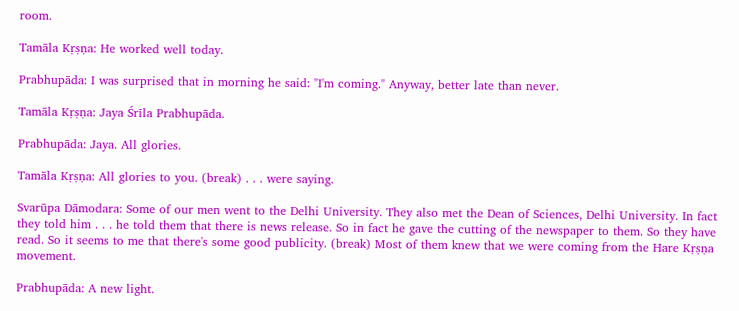room.

Tamāla Kṛṣṇa: He worked well today.

Prabhupāda: I was surprised that in morning he said: "I'm coming." Anyway, better late than never.

Tamāla Kṛṣṇa: Jaya Śrīla Prabhupāda.

Prabhupāda: Jaya. All glories.

Tamāla Kṛṣṇa: All glories to you. (break) . . . were saying.

Svarūpa Dāmodara: Some of our men went to the Delhi University. They also met the Dean of Sciences, Delhi University. In fact they told him . . . he told them that there is news release. So in fact he gave the cutting of the newspaper to them. So they have read. So it seems to me that there's some good publicity. (break) Most of them knew that we were coming from the Hare Kṛṣṇa movement.

Prabhupāda: A new light.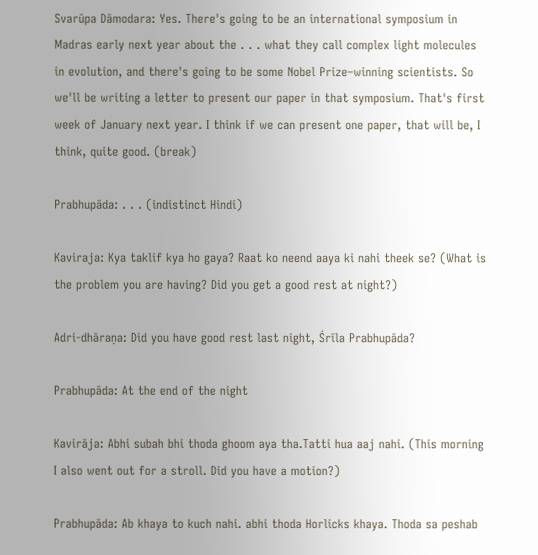Svarūpa Dāmodara: Yes. There's going to be an international symposium in Madras early next year about the . . . what they call complex light molecules in evolution, and there's going to be some Nobel Prize–winning scientists. So we'll be writing a letter to present our paper in that symposium. That's first week of January next year. I think if we can present one paper, that will be, I think, quite good. (break)

Prabhupāda: . . . (indistinct Hindi)

Kaviraja: Kya taklif kya ho gaya? Raat ko neend aaya ki nahi theek se? (What is the problem you are having? Did you get a good rest at night?)

Adri-dhāraṇa: Did you have good rest last night, Śrīla Prabhupāda?

Prabhupāda: At the end of the night

Kavirāja: Abhi subah bhi thoda ghoom aya tha.Tatti hua aaj nahi. (This morning I also went out for a stroll. Did you have a motion?)

Prabhupāda: Ab khaya to kuch nahi. abhi thoda Horlicks khaya. Thoda sa peshab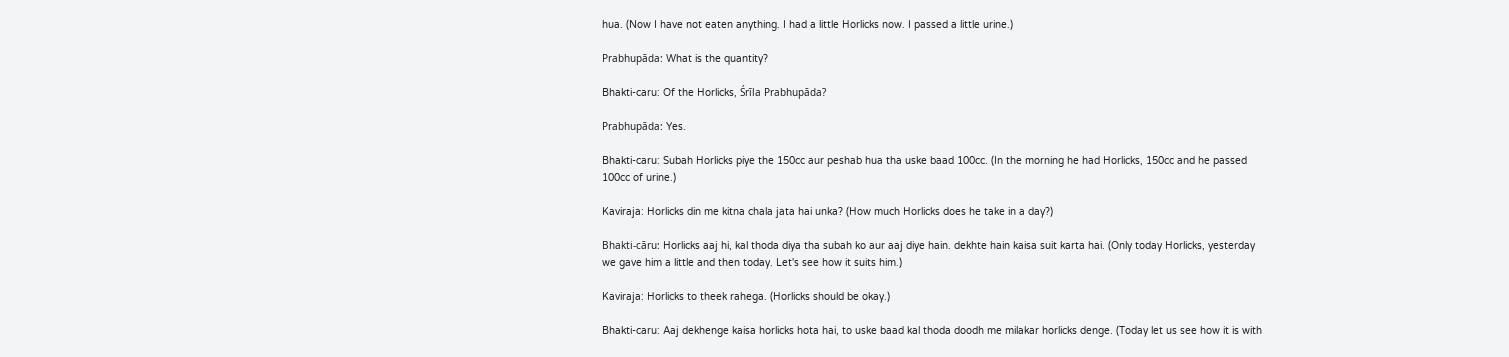hua. (Now I have not eaten anything. I had a little Horlicks now. I passed a little urine.)

Prabhupāda: What is the quantity?

Bhakti-caru: Of the Horlicks, Śrīla Prabhupāda?

Prabhupāda: Yes.

Bhakti-caru: Subah Horlicks piye the 150cc aur peshab hua tha uske baad 100cc. (In the morning he had Horlicks, 150cc and he passed 100cc of urine.)

Kaviraja: Horlicks din me kitna chala jata hai unka? (How much Horlicks does he take in a day?)

Bhakti-cāru: Horlicks aaj hi, kal thoda diya tha subah ko aur aaj diye hain. dekhte hain kaisa suit karta hai. (Only today Horlicks, yesterday we gave him a little and then today. Let's see how it suits him.)

Kaviraja: Horlicks to theek rahega. (Horlicks should be okay.)

Bhakti-caru: Aaj dekhenge kaisa horlicks hota hai, to uske baad kal thoda doodh me milakar horlicks denge. (Today let us see how it is with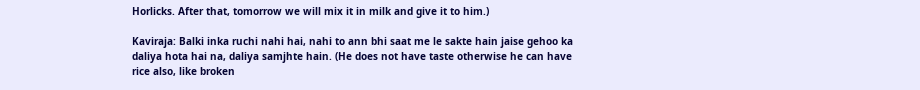Horlicks. After that, tomorrow we will mix it in milk and give it to him.)

Kaviraja: Balki inka ruchi nahi hai, nahi to ann bhi saat me le sakte hain jaise gehoo ka daliya hota hai na, daliya samjhte hain. (He does not have taste otherwise he can have rice also, like broken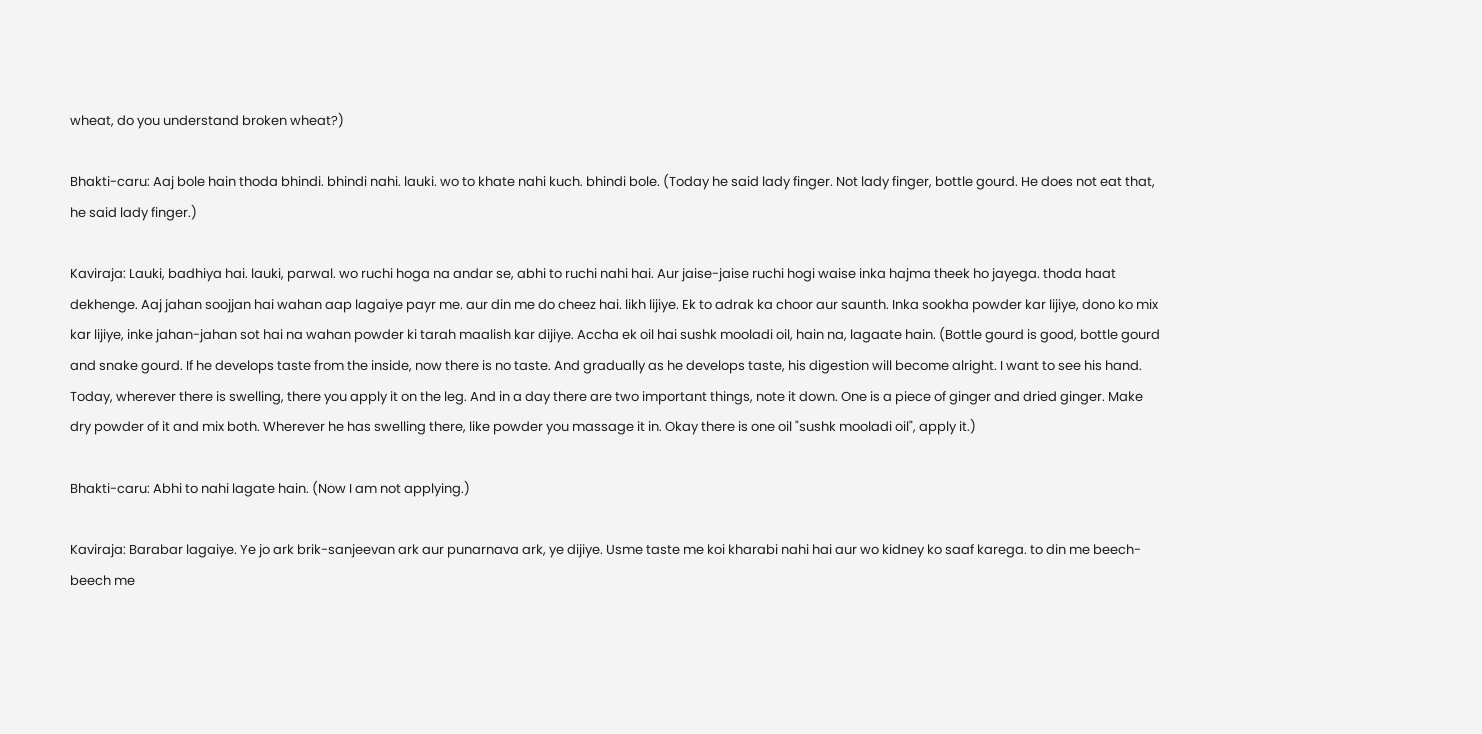wheat, do you understand broken wheat?)

Bhakti-caru: Aaj bole hain thoda bhindi. bhindi nahi. lauki. wo to khate nahi kuch. bhindi bole. (Today he said lady finger. Not lady finger, bottle gourd. He does not eat that, he said lady finger.)

Kaviraja: Lauki, badhiya hai. lauki, parwal. wo ruchi hoga na andar se, abhi to ruchi nahi hai. Aur jaise-jaise ruchi hogi waise inka hajma theek ho jayega. thoda haat dekhenge. Aaj jahan soojjan hai wahan aap lagaiye payr me. aur din me do cheez hai. likh lijiye. Ek to adrak ka choor aur saunth. Inka sookha powder kar lijiye, dono ko mix kar lijiye, inke jahan-jahan sot hai na wahan powder ki tarah maalish kar dijiye. Accha ek oil hai sushk mooladi oil, hain na, lagaate hain. (Bottle gourd is good, bottle gourd and snake gourd. If he develops taste from the inside, now there is no taste. And gradually as he develops taste, his digestion will become alright. I want to see his hand. Today, wherever there is swelling, there you apply it on the leg. And in a day there are two important things, note it down. One is a piece of ginger and dried ginger. Make dry powder of it and mix both. Wherever he has swelling there, like powder you massage it in. Okay there is one oil "sushk mooladi oil", apply it.)

Bhakti-caru: Abhi to nahi lagate hain. (Now I am not applying.)

Kaviraja: Barabar lagaiye. Ye jo ark brik-sanjeevan ark aur punarnava ark, ye dijiye. Usme taste me koi kharabi nahi hai aur wo kidney ko saaf karega. to din me beech-beech me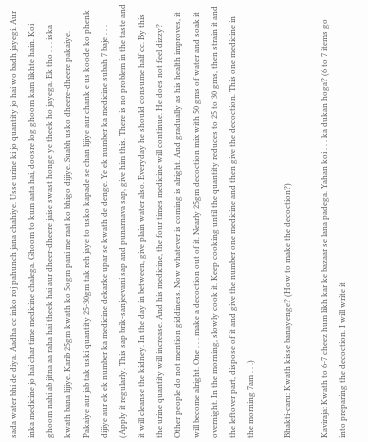sada water bhi de diya. Aadha cc inko roj pahunch jana chahiye. Usse urine ki jo quantity jo hai wo badh jayegi. Aur inka medicine jo hai char time medicine chalega. Ghoom to kum aata hai, doosre log ghoom kam likhte hain. Koi ghoom nahi ab jitna aa raha hai theek hai aur dheer-dheere jaise swast honge ye theek ho jayega. Ek tho . . . iska kwath bana lijiye. Karib 25gm kwath ko 5ogm pani me raat ko bhigo dijiye. Suabh usko dheere-dheere pakaiye. Pakaiye aur jab tak uski quantity 25-30gm tak reh jaye to usko kapade se chan lijiye aur chank e us koode ko phenk dijiye aur ek ek number ka medicine dekarke upar se kwath de denge. Ye ek number ka medicine subah 7 baje . . . (Apply it regularly. This sap brik-sanjeevani sap and punarnava sap, give him this. There is no problem in the taste and it will cleanse the kidney. In the day in between, give plain water also. Everyday he should consume half cc. By this the urine quantity will increase. And his medicine, the four times medicine will continue. He does not feel dizzy? Other people do not mention giddiness. Now whatever is coming is alright. And gradually as his health improves, it will become alright. One . . . make a decoction out of it. Nearly 25gm decoction mix with 50 gms of water and soak it overnight. In the morning, slowly cook it. Keep cooking until the quantity reduces to 25 to 30 gms, then strain it and the leftover part, dispose of it and give the number one medicine and then give the decoction. This one medicine in the morning 7am . . .)

Bhakti-caru: Kwath kisse banayenge? (How to make the decoction?)

Kaviraja: Kwath to 6-7 cheez hum likh kar ke bazaar se lana padega. Yahan koi . . . ka dukan hoga? (6 to 7 items go into preparing the decoction. I will write it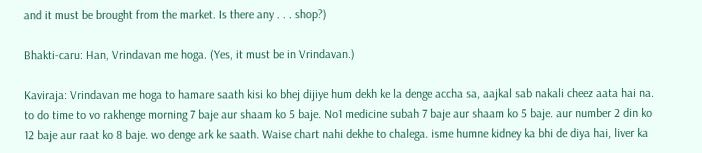and it must be brought from the market. Is there any . . . shop?)

Bhakti-caru: Han, Vrindavan me hoga. (Yes, it must be in Vrindavan.)

Kaviraja: Vrindavan me hoga to hamare saath kisi ko bhej dijiye hum dekh ke la denge accha sa, aajkal sab nakali cheez aata hai na. to do time to vo rakhenge morning 7 baje aur shaam ko 5 baje. No1 medicine subah 7 baje aur shaam ko 5 baje. aur number 2 din ko 12 baje aur raat ko 8 baje. wo denge ark ke saath. Waise chart nahi dekhe to chalega. isme humne kidney ka bhi de diya hai, liver ka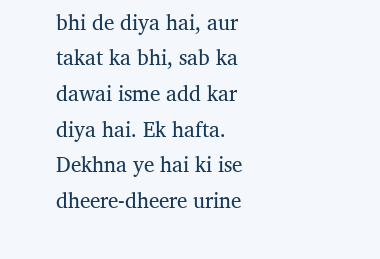bhi de diya hai, aur takat ka bhi, sab ka dawai isme add kar diya hai. Ek hafta. Dekhna ye hai ki ise dheere-dheere urine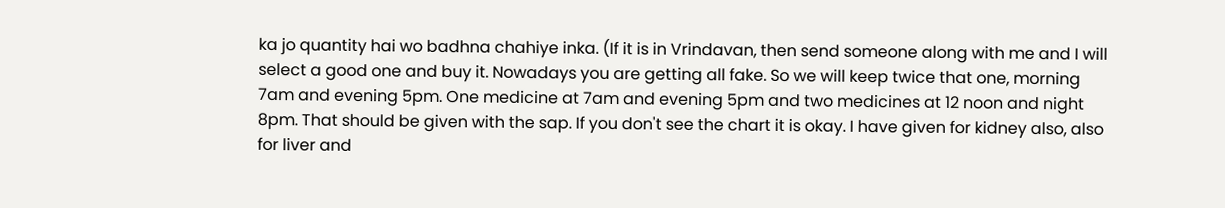ka jo quantity hai wo badhna chahiye inka. (If it is in Vrindavan, then send someone along with me and I will select a good one and buy it. Nowadays you are getting all fake. So we will keep twice that one, morning 7am and evening 5pm. One medicine at 7am and evening 5pm and two medicines at 12 noon and night 8pm. That should be given with the sap. If you don't see the chart it is okay. I have given for kidney also, also for liver and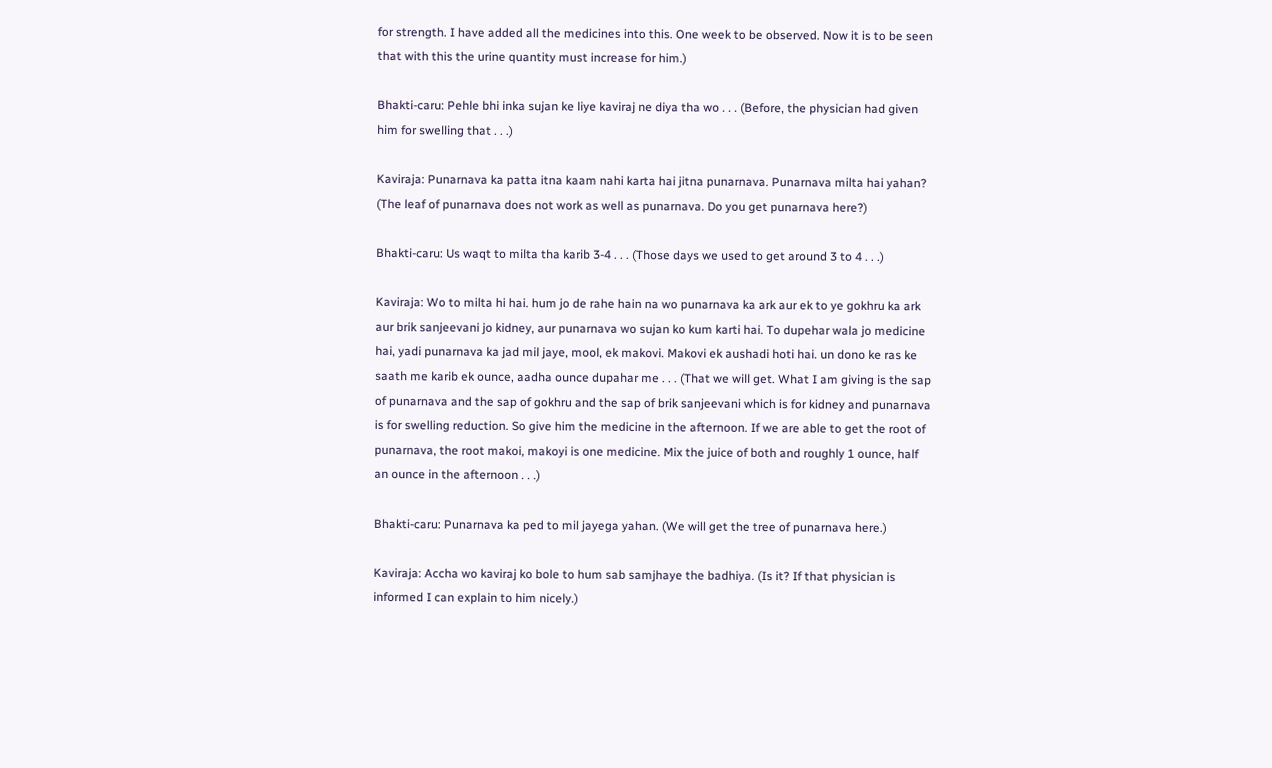for strength. I have added all the medicines into this. One week to be observed. Now it is to be seen that with this the urine quantity must increase for him.)

Bhakti-caru: Pehle bhi inka sujan ke liye kaviraj ne diya tha wo . . . (Before, the physician had given him for swelling that . . .)

Kaviraja: Punarnava ka patta itna kaam nahi karta hai jitna punarnava. Punarnava milta hai yahan? (The leaf of punarnava does not work as well as punarnava. Do you get punarnava here?)

Bhakti-caru: Us waqt to milta tha karib 3-4 . . . (Those days we used to get around 3 to 4 . . .)

Kaviraja: Wo to milta hi hai. hum jo de rahe hain na wo punarnava ka ark aur ek to ye gokhru ka ark aur brik sanjeevani jo kidney, aur punarnava wo sujan ko kum karti hai. To dupehar wala jo medicine hai, yadi punarnava ka jad mil jaye, mool, ek makovi. Makovi ek aushadi hoti hai. un dono ke ras ke saath me karib ek ounce, aadha ounce dupahar me . . . (That we will get. What I am giving is the sap of punarnava and the sap of gokhru and the sap of brik sanjeevani which is for kidney and punarnava is for swelling reduction. So give him the medicine in the afternoon. If we are able to get the root of punarnava, the root makoi, makoyi is one medicine. Mix the juice of both and roughly 1 ounce, half an ounce in the afternoon . . .)

Bhakti-caru: Punarnava ka ped to mil jayega yahan. (We will get the tree of punarnava here.)

Kaviraja: Accha wo kaviraj ko bole to hum sab samjhaye the badhiya. (Is it? If that physician is informed I can explain to him nicely.)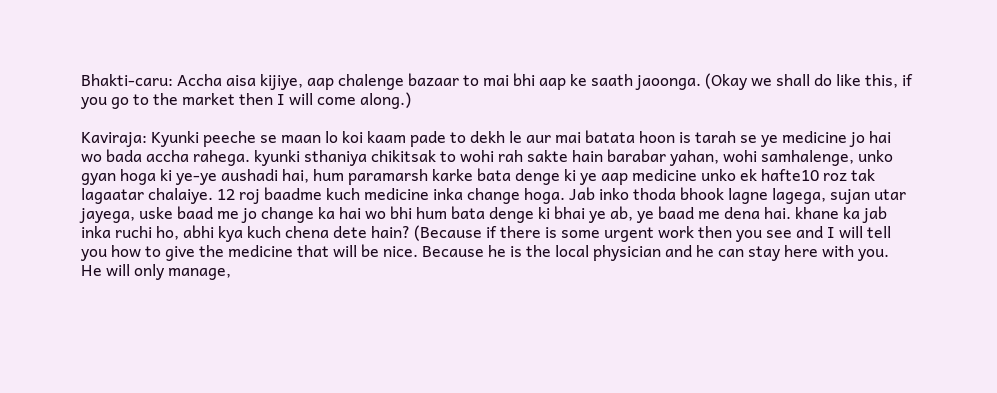Bhakti-caru: Accha aisa kijiye, aap chalenge bazaar to mai bhi aap ke saath jaoonga. (Okay we shall do like this, if you go to the market then I will come along.)

Kaviraja: Kyunki peeche se maan lo koi kaam pade to dekh le aur mai batata hoon is tarah se ye medicine jo hai wo bada accha rahega. kyunki sthaniya chikitsak to wohi rah sakte hain barabar yahan, wohi samhalenge, unko gyan hoga ki ye-ye aushadi hai, hum paramarsh karke bata denge ki ye aap medicine unko ek hafte10 roz tak lagaatar chalaiye. 12 roj baadme kuch medicine inka change hoga. Jab inko thoda bhook lagne lagega, sujan utar jayega, uske baad me jo change ka hai wo bhi hum bata denge ki bhai ye ab, ye baad me dena hai. khane ka jab inka ruchi ho, abhi kya kuch chena dete hain? (Because if there is some urgent work then you see and I will tell you how to give the medicine that will be nice. Because he is the local physician and he can stay here with you. He will only manage,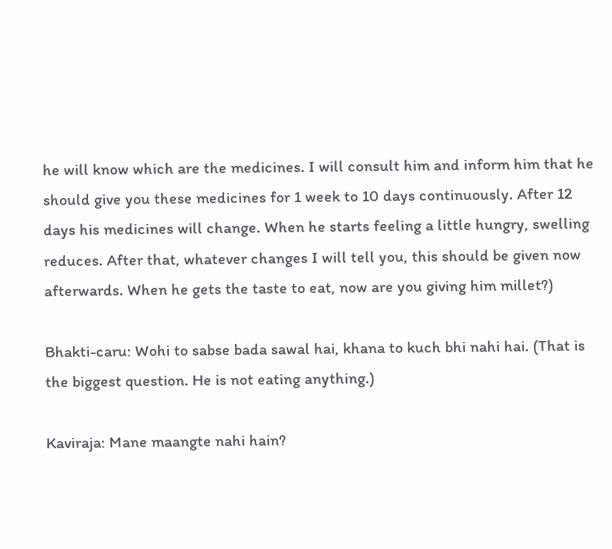he will know which are the medicines. I will consult him and inform him that he should give you these medicines for 1 week to 10 days continuously. After 12 days his medicines will change. When he starts feeling a little hungry, swelling reduces. After that, whatever changes I will tell you, this should be given now afterwards. When he gets the taste to eat, now are you giving him millet?)

Bhakti-caru: Wohi to sabse bada sawal hai, khana to kuch bhi nahi hai. (That is the biggest question. He is not eating anything.)

Kaviraja: Mane maangte nahi hain?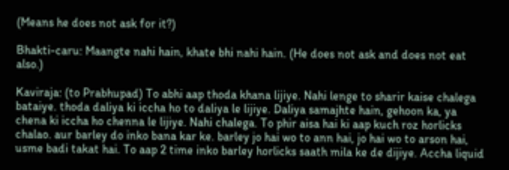(Means he does not ask for it?)

Bhakti-caru: Maangte nahi hain, khate bhi nahi hain. (He does not ask and does not eat also.)

Kaviraja: (to Prabhupad) To abhi aap thoda khana lijiye. Nahi lenge to sharir kaise chalega bataiye. thoda daliya ki iccha ho to daliya le lijiye. Daliya samajhte hain, gehoon ka, ya chena ki iccha ho chenna le lijiye. Nahi chalega. To phir aisa hai ki aap kuch roz horlicks chalao. aur barley do inko bana kar ke. barley jo hai wo to ann hai, jo hai wo to arson hai, usme badi takat hai. To aap 2 time inko barley horlicks saath mila ke de dijiye. Accha liquid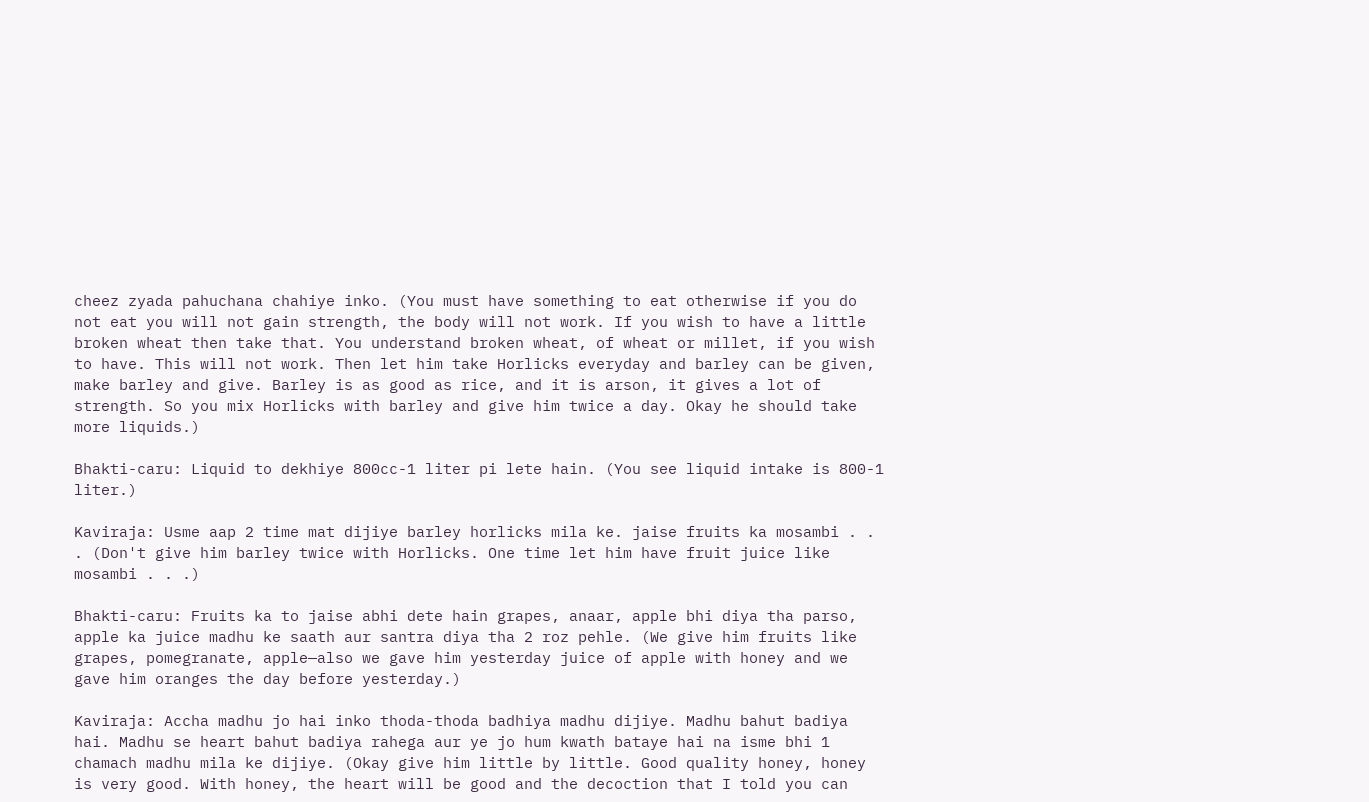cheez zyada pahuchana chahiye inko. (You must have something to eat otherwise if you do not eat you will not gain strength, the body will not work. If you wish to have a little broken wheat then take that. You understand broken wheat, of wheat or millet, if you wish to have. This will not work. Then let him take Horlicks everyday and barley can be given, make barley and give. Barley is as good as rice, and it is arson, it gives a lot of strength. So you mix Horlicks with barley and give him twice a day. Okay he should take more liquids.)

Bhakti-caru: Liquid to dekhiye 800cc-1 liter pi lete hain. (You see liquid intake is 800-1 liter.)

Kaviraja: Usme aap 2 time mat dijiye barley horlicks mila ke. jaise fruits ka mosambi . . . (Don't give him barley twice with Horlicks. One time let him have fruit juice like mosambi . . .)

Bhakti-caru: Fruits ka to jaise abhi dete hain grapes, anaar, apple bhi diya tha parso, apple ka juice madhu ke saath aur santra diya tha 2 roz pehle. (We give him fruits like grapes, pomegranate, apple—also we gave him yesterday juice of apple with honey and we gave him oranges the day before yesterday.)

Kaviraja: Accha madhu jo hai inko thoda-thoda badhiya madhu dijiye. Madhu bahut badiya hai. Madhu se heart bahut badiya rahega aur ye jo hum kwath bataye hai na isme bhi 1 chamach madhu mila ke dijiye. (Okay give him little by little. Good quality honey, honey is very good. With honey, the heart will be good and the decoction that I told you can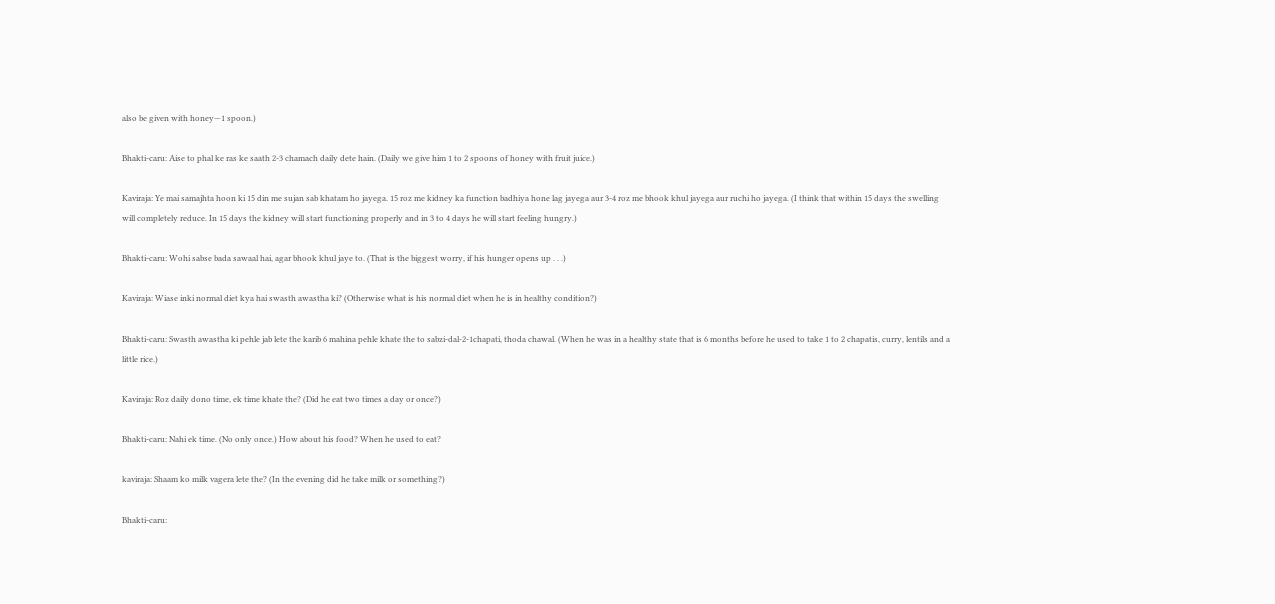also be given with honey—1 spoon.)

Bhakti-caru: Aise to phal ke ras ke saath 2-3 chamach daily dete hain. (Daily we give him 1 to 2 spoons of honey with fruit juice.)

Kaviraja: Ye mai samajhta hoon ki 15 din me sujan sab khatam ho jayega. 15 roz me kidney ka function badhiya hone lag jayega aur 3-4 roz me bhook khul jayega aur ruchi ho jayega. (I think that within 15 days the swelling will completely reduce. In 15 days the kidney will start functioning properly and in 3 to 4 days he will start feeling hungry.)

Bhakti-caru: Wohi sabse bada sawaal hai, agar bhook khul jaye to. (That is the biggest worry, if his hunger opens up . . .)

Kaviraja: Wiase inki normal diet kya hai swasth awastha ki? (Otherwise what is his normal diet when he is in healthy condition?)

Bhakti-caru: Swasth awastha ki pehle jab lete the karib 6 mahina pehle khate the to sabzi-dal-2-1chapati, thoda chawal. (When he was in a healthy state that is 6 months before he used to take 1 to 2 chapatis, curry, lentils and a little rice.)

Kaviraja: Roz daily dono time, ek time khate the? (Did he eat two times a day or once?)

Bhakti-caru: Nahi ek time. (No only once.) How about his food? When he used to eat?

kaviraja: Shaam ko milk vagera lete the? (In the evening did he take milk or something?)

Bhakti-caru: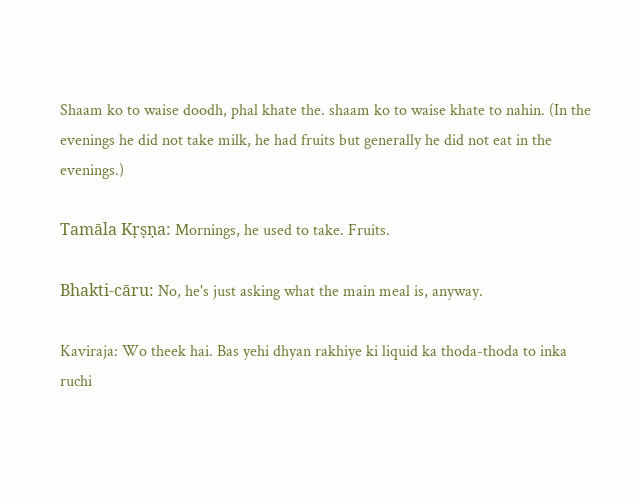Shaam ko to waise doodh, phal khate the. shaam ko to waise khate to nahin. (In the evenings he did not take milk, he had fruits but generally he did not eat in the evenings.)

Tamāla Kṛṣṇa: Mornings, he used to take. Fruits.

Bhakti-cāru: No, he's just asking what the main meal is, anyway.

Kaviraja: Wo theek hai. Bas yehi dhyan rakhiye ki liquid ka thoda-thoda to inka ruchi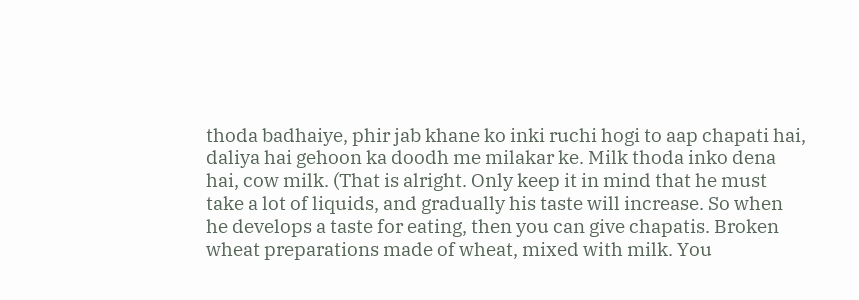thoda badhaiye, phir jab khane ko inki ruchi hogi to aap chapati hai, daliya hai gehoon ka doodh me milakar ke. Milk thoda inko dena hai, cow milk. (That is alright. Only keep it in mind that he must take a lot of liquids, and gradually his taste will increase. So when he develops a taste for eating, then you can give chapatis. Broken wheat preparations made of wheat, mixed with milk. You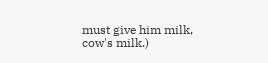must give him milk, cow's milk.)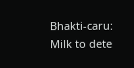Bhakti-caru: Milk to dete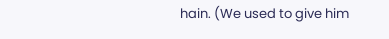hain. (We used to give him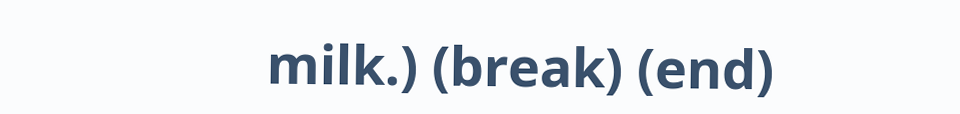milk.) (break) (end)